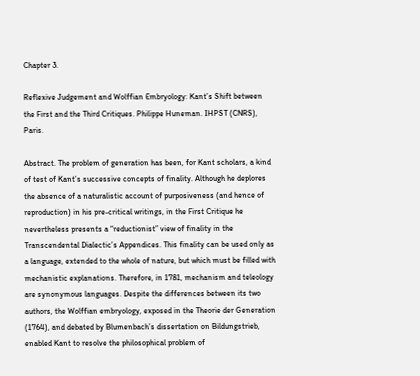Chapter 3.

Reflexive Judgement and Wolffian Embryology: Kant’s Shift between the First and the Third Critiques. Philippe Huneman. IHPST (CNRS), Paris.

Abstract. The problem of generation has been, for Kant scholars, a kind of test of Kant’s successive concepts of finality. Although he deplores the absence of a naturalistic account of purposiveness (and hence of reproduction) in his pre-critical writings, in the First Critique he nevertheless presents a “reductionist” view of finality in the Transcendental Dialectic’s Appendices. This finality can be used only as a language, extended to the whole of nature, but which must be filled with mechanistic explanations. Therefore, in 1781, mechanism and teleology are synonymous languages. Despite the differences between its two authors, the Wolffian embryology, exposed in the Theorie der Generation (1764), and debated by Blumenbach’s dissertation on Bildungstrieb, enabled Kant to resolve the philosophical problem of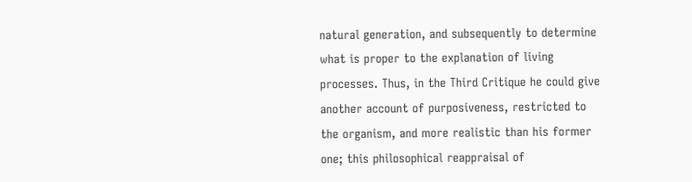natural generation, and subsequently to determine what is proper to the explanation of living processes. Thus, in the Third Critique he could give another account of purposiveness, restricted to the organism, and more realistic than his former one; this philosophical reappraisal of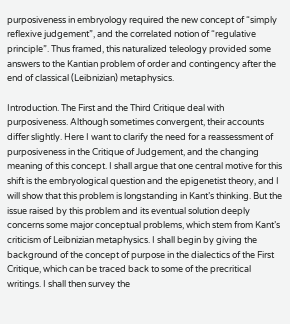purposiveness in embryology required the new concept of “simply reflexive judgement”, and the correlated notion of “regulative principle”. Thus framed, this naturalized teleology provided some answers to the Kantian problem of order and contingency after the end of classical (Leibnizian) metaphysics.

Introduction. The First and the Third Critique deal with purposiveness. Although sometimes convergent, their accounts differ slightly. Here I want to clarify the need for a reassessment of purposiveness in the Critique of Judgement, and the changing meaning of this concept. I shall argue that one central motive for this shift is the embryological question and the epigenetist theory, and I will show that this problem is longstanding in Kant’s thinking. But the issue raised by this problem and its eventual solution deeply concerns some major conceptual problems, which stem from Kant’s criticism of Leibnizian metaphysics. I shall begin by giving the background of the concept of purpose in the dialectics of the First Critique, which can be traced back to some of the precritical writings. I shall then survey the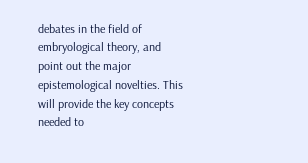debates in the field of embryological theory, and point out the major epistemological novelties. This will provide the key concepts needed to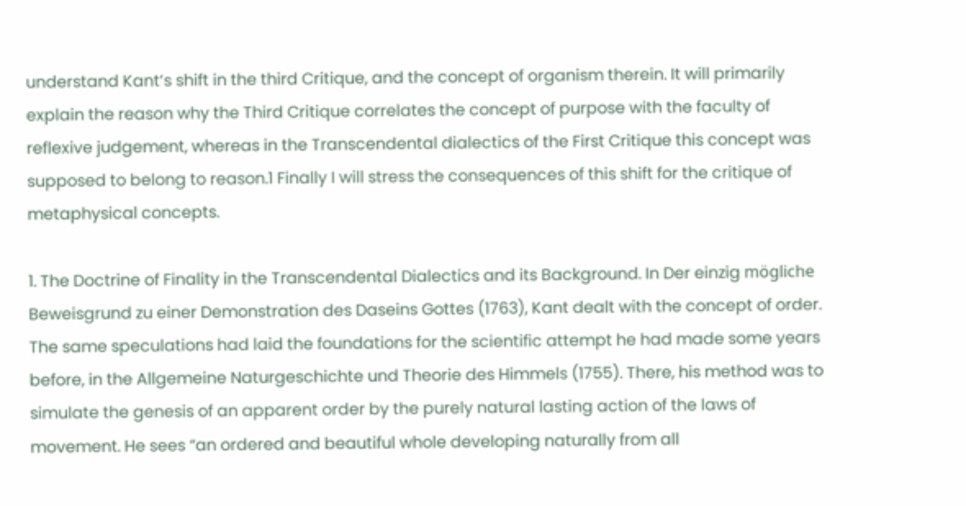understand Kant’s shift in the third Critique, and the concept of organism therein. It will primarily explain the reason why the Third Critique correlates the concept of purpose with the faculty of reflexive judgement, whereas in the Transcendental dialectics of the First Critique this concept was supposed to belong to reason.1 Finally I will stress the consequences of this shift for the critique of metaphysical concepts.

1. The Doctrine of Finality in the Transcendental Dialectics and its Background. In Der einzig mögliche Beweisgrund zu einer Demonstration des Daseins Gottes (1763), Kant dealt with the concept of order. The same speculations had laid the foundations for the scientific attempt he had made some years before, in the Allgemeine Naturgeschichte und Theorie des Himmels (1755). There, his method was to simulate the genesis of an apparent order by the purely natural lasting action of the laws of movement. He sees “an ordered and beautiful whole developing naturally from all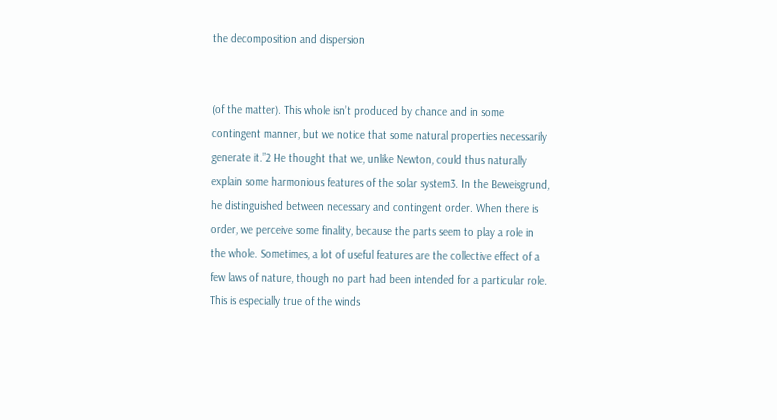the decomposition and dispersion


(of the matter). This whole isn’t produced by chance and in some contingent manner, but we notice that some natural properties necessarily generate it.”2 He thought that we, unlike Newton, could thus naturally explain some harmonious features of the solar system3. In the Beweisgrund, he distinguished between necessary and contingent order. When there is order, we perceive some finality, because the parts seem to play a role in the whole. Sometimes, a lot of useful features are the collective effect of a few laws of nature, though no part had been intended for a particular role. This is especially true of the winds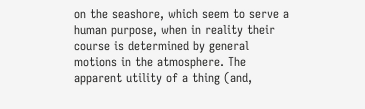on the seashore, which seem to serve a human purpose, when in reality their course is determined by general motions in the atmosphere. The apparent utility of a thing (and,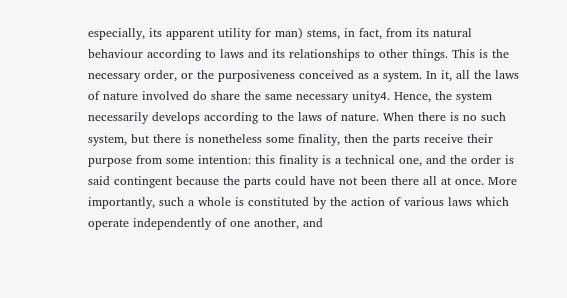especially, its apparent utility for man) stems, in fact, from its natural behaviour according to laws and its relationships to other things. This is the necessary order, or the purposiveness conceived as a system. In it, all the laws of nature involved do share the same necessary unity4. Hence, the system necessarily develops according to the laws of nature. When there is no such system, but there is nonetheless some finality, then the parts receive their purpose from some intention: this finality is a technical one, and the order is said contingent because the parts could have not been there all at once. More importantly, such a whole is constituted by the action of various laws which operate independently of one another, and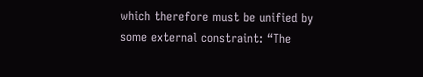which therefore must be unified by some external constraint: “The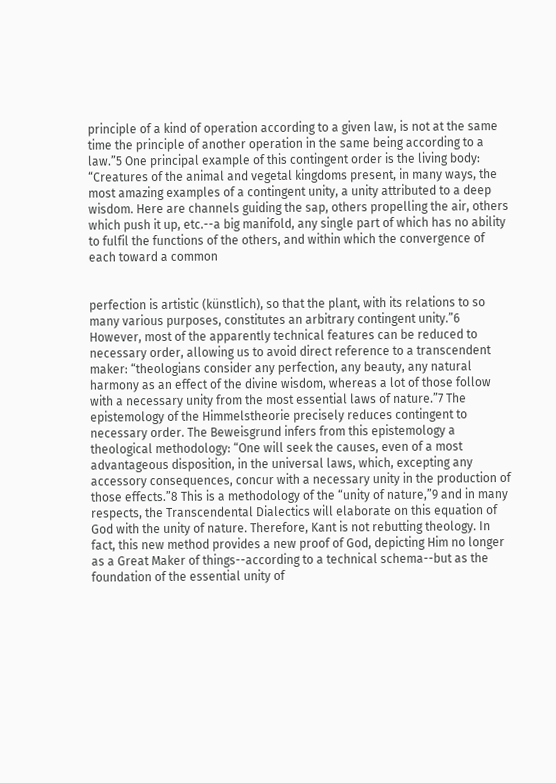principle of a kind of operation according to a given law, is not at the same time the principle of another operation in the same being according to a law.”5 One principal example of this contingent order is the living body: “Creatures of the animal and vegetal kingdoms present, in many ways, the most amazing examples of a contingent unity, a unity attributed to a deep wisdom. Here are channels guiding the sap, others propelling the air, others which push it up, etc.--a big manifold, any single part of which has no ability to fulfil the functions of the others, and within which the convergence of each toward a common


perfection is artistic (künstlich), so that the plant, with its relations to so many various purposes, constitutes an arbitrary contingent unity.”6 However, most of the apparently technical features can be reduced to necessary order, allowing us to avoid direct reference to a transcendent maker: “theologians consider any perfection, any beauty, any natural harmony as an effect of the divine wisdom, whereas a lot of those follow with a necessary unity from the most essential laws of nature.”7 The epistemology of the Himmelstheorie precisely reduces contingent to necessary order. The Beweisgrund infers from this epistemology a theological methodology: “One will seek the causes, even of a most advantageous disposition, in the universal laws, which, excepting any accessory consequences, concur with a necessary unity in the production of those effects.”8 This is a methodology of the “unity of nature,”9 and in many respects, the Transcendental Dialectics will elaborate on this equation of God with the unity of nature. Therefore, Kant is not rebutting theology. In fact, this new method provides a new proof of God, depicting Him no longer as a Great Maker of things--according to a technical schema--but as the foundation of the essential unity of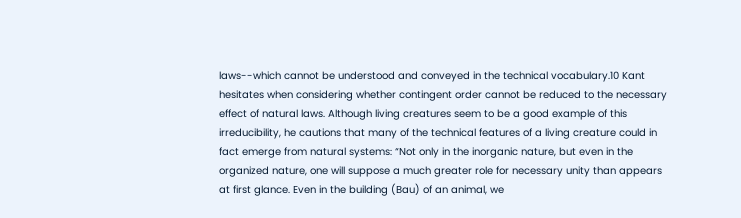laws--which cannot be understood and conveyed in the technical vocabulary.10 Kant hesitates when considering whether contingent order cannot be reduced to the necessary effect of natural laws. Although living creatures seem to be a good example of this irreducibility, he cautions that many of the technical features of a living creature could in fact emerge from natural systems: “Not only in the inorganic nature, but even in the organized nature, one will suppose a much greater role for necessary unity than appears at first glance. Even in the building (Bau) of an animal, we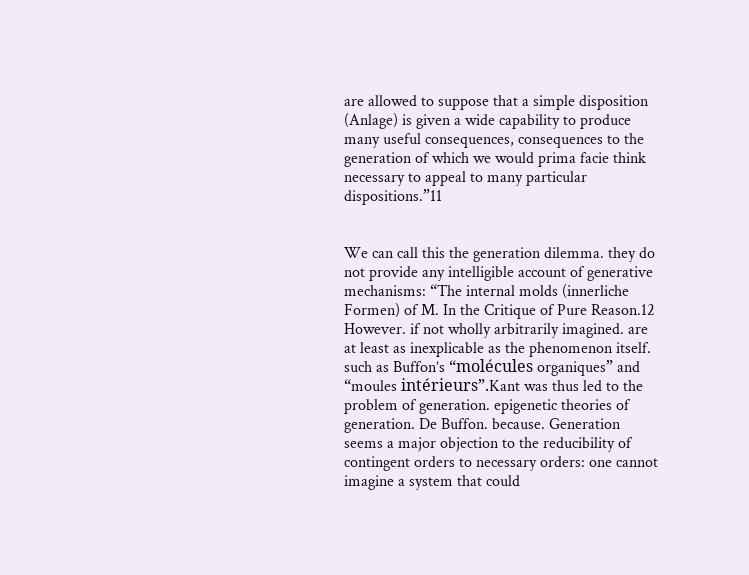are allowed to suppose that a simple disposition (Anlage) is given a wide capability to produce many useful consequences, consequences to the generation of which we would prima facie think necessary to appeal to many particular dispositions.”11


We can call this the generation dilemma. they do not provide any intelligible account of generative mechanisms: “The internal molds (innerliche Formen) of M. In the Critique of Pure Reason.12 However. if not wholly arbitrarily imagined. are at least as inexplicable as the phenomenon itself. such as Buffon’s “molécules organiques” and “moules intérieurs”.Kant was thus led to the problem of generation. epigenetic theories of generation. De Buffon. because. Generation seems a major objection to the reducibility of contingent orders to necessary orders: one cannot imagine a system that could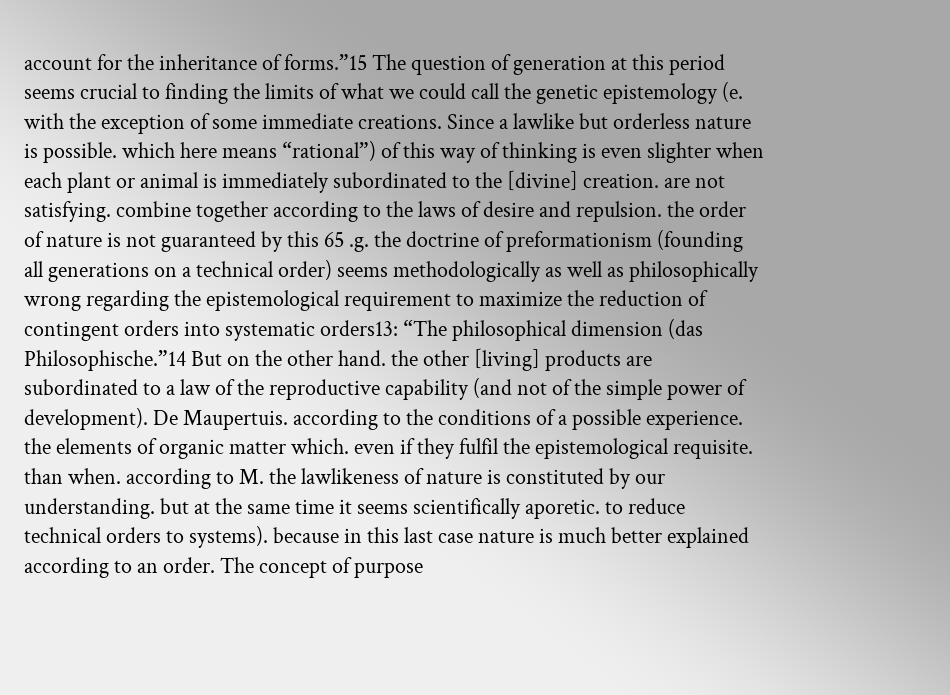account for the inheritance of forms.”15 The question of generation at this period seems crucial to finding the limits of what we could call the genetic epistemology (e. with the exception of some immediate creations. Since a lawlike but orderless nature is possible. which here means “rational”) of this way of thinking is even slighter when each plant or animal is immediately subordinated to the [divine] creation. are not satisfying. combine together according to the laws of desire and repulsion. the order of nature is not guaranteed by this 65 .g. the doctrine of preformationism (founding all generations on a technical order) seems methodologically as well as philosophically wrong regarding the epistemological requirement to maximize the reduction of contingent orders into systematic orders13: “The philosophical dimension (das Philosophische.”14 But on the other hand. the other [living] products are subordinated to a law of the reproductive capability (and not of the simple power of development). De Maupertuis. according to the conditions of a possible experience. the elements of organic matter which. even if they fulfil the epistemological requisite. than when. according to M. the lawlikeness of nature is constituted by our understanding. but at the same time it seems scientifically aporetic. to reduce technical orders to systems). because in this last case nature is much better explained according to an order. The concept of purpose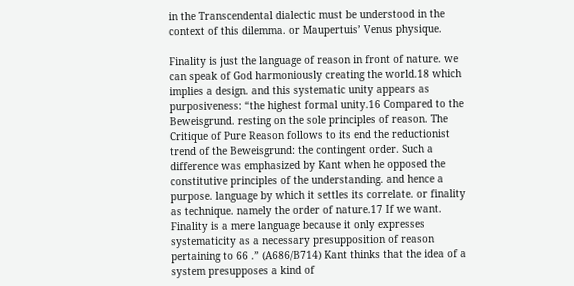in the Transcendental dialectic must be understood in the context of this dilemma. or Maupertuis’ Venus physique.

Finality is just the language of reason in front of nature. we can speak of God harmoniously creating the world.18 which implies a design. and this systematic unity appears as purposiveness: “the highest formal unity.16 Compared to the Beweisgrund. resting on the sole principles of reason. The Critique of Pure Reason follows to its end the reductionist trend of the Beweisgrund: the contingent order. Such a difference was emphasized by Kant when he opposed the constitutive principles of the understanding. and hence a purpose. language by which it settles its correlate. or finality as technique. namely the order of nature.17 If we want. Finality is a mere language because it only expresses systematicity as a necessary presupposition of reason pertaining to 66 .” (A686/B714) Kant thinks that the idea of a system presupposes a kind of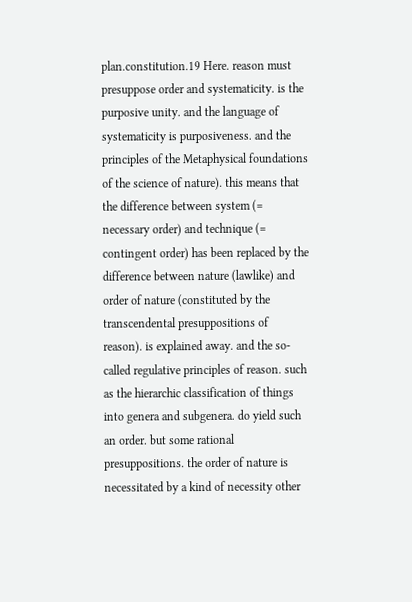plan.constitution.19 Here. reason must presuppose order and systematicity. is the purposive unity. and the language of systematicity is purposiveness. and the principles of the Metaphysical foundations of the science of nature). this means that the difference between system (= necessary order) and technique (= contingent order) has been replaced by the difference between nature (lawlike) and order of nature (constituted by the transcendental presuppositions of reason). is explained away. and the so-called regulative principles of reason. such as the hierarchic classification of things into genera and subgenera. do yield such an order. but some rational presuppositions. the order of nature is necessitated by a kind of necessity other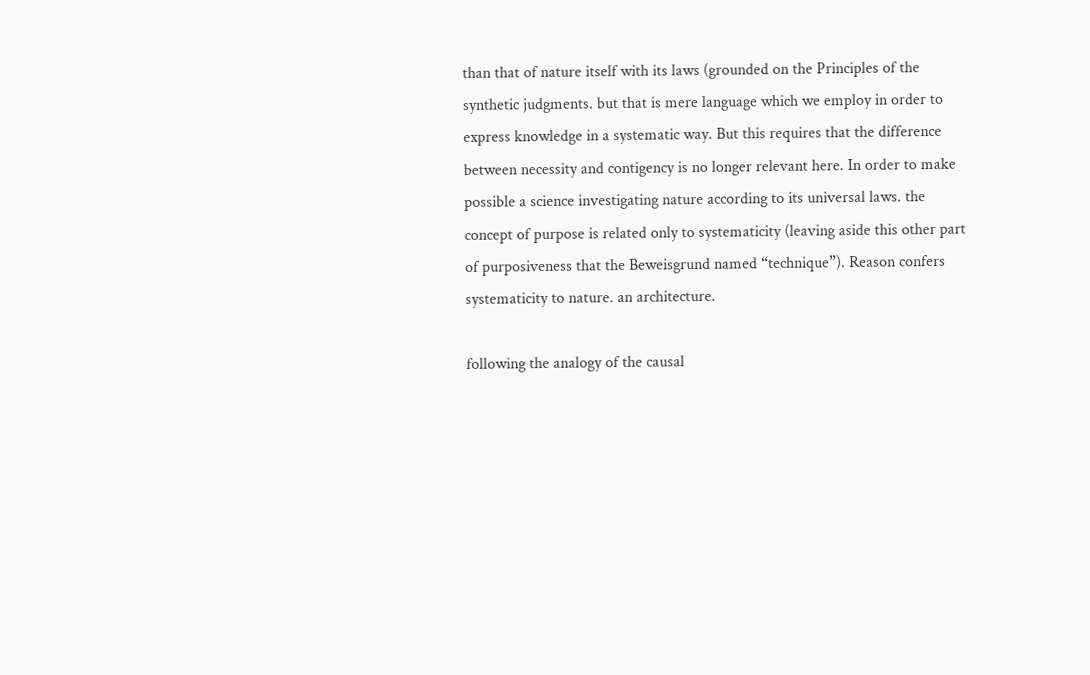than that of nature itself with its laws (grounded on the Principles of the synthetic judgments. but that is mere language which we employ in order to express knowledge in a systematic way. But this requires that the difference between necessity and contigency is no longer relevant here. In order to make possible a science investigating nature according to its universal laws. the concept of purpose is related only to systematicity (leaving aside this other part of purposiveness that the Beweisgrund named “technique”). Reason confers systematicity to nature. an architecture.

following the analogy of the causal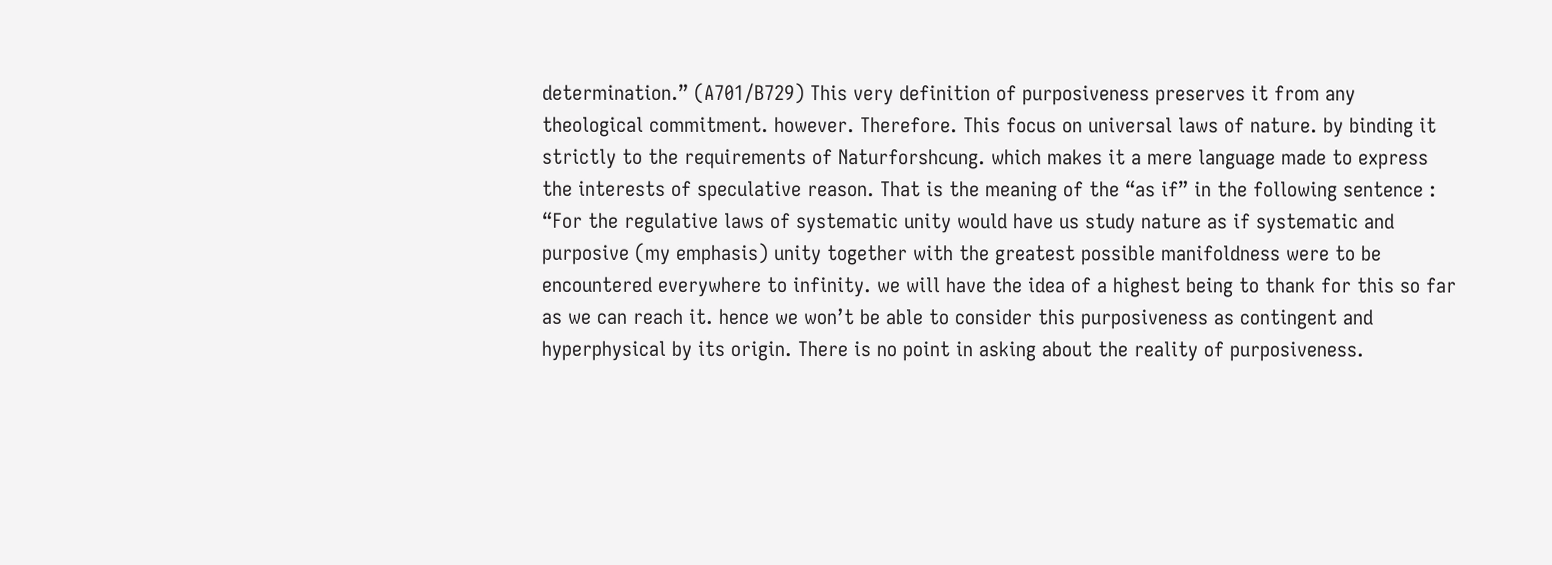determination.” (A701/B729) This very definition of purposiveness preserves it from any theological commitment. however. Therefore. This focus on universal laws of nature. by binding it strictly to the requirements of Naturforshcung. which makes it a mere language made to express the interests of speculative reason. That is the meaning of the “as if” in the following sentence : “For the regulative laws of systematic unity would have us study nature as if systematic and purposive (my emphasis) unity together with the greatest possible manifoldness were to be encountered everywhere to infinity. we will have the idea of a highest being to thank for this so far as we can reach it. hence we won’t be able to consider this purposiveness as contingent and hyperphysical by its origin. There is no point in asking about the reality of purposiveness.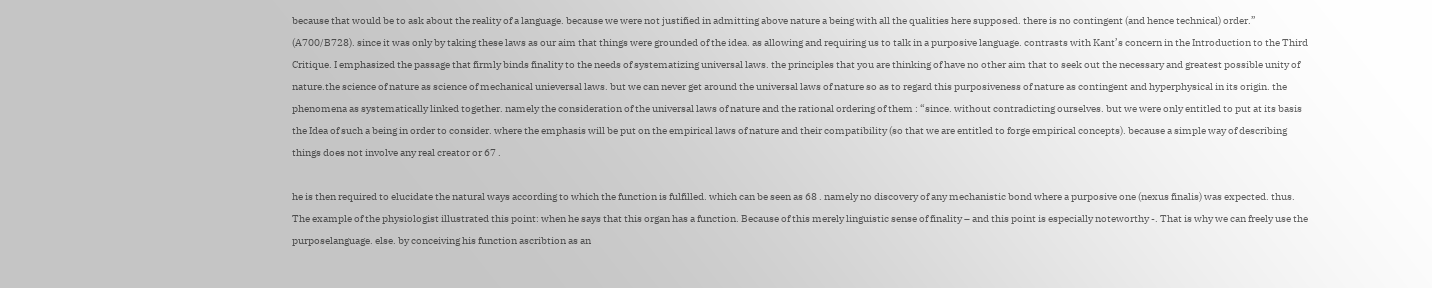because that would be to ask about the reality of a language. because we were not justified in admitting above nature a being with all the qualities here supposed. there is no contingent (and hence technical) order.” (A700/B728). since it was only by taking these laws as our aim that things were grounded of the idea. as allowing and requiring us to talk in a purposive language. contrasts with Kant’s concern in the Introduction to the Third Critique. I emphasized the passage that firmly binds finality to the needs of systematizing universal laws. the principles that you are thinking of have no other aim that to seek out the necessary and greatest possible unity of nature.the science of nature as science of mechanical unieversal laws. but we can never get around the universal laws of nature so as to regard this purposiveness of nature as contingent and hyperphysical in its origin. the phenomena as systematically linked together. namely the consideration of the universal laws of nature and the rational ordering of them : “since. without contradicting ourselves. but we were only entitled to put at its basis the Idea of such a being in order to consider. where the emphasis will be put on the empirical laws of nature and their compatibility (so that we are entitled to forge empirical concepts). because a simple way of describing things does not involve any real creator or 67 .

he is then required to elucidate the natural ways according to which the function is fulfilled. which can be seen as 68 . namely no discovery of any mechanistic bond where a purposive one (nexus finalis) was expected. thus. The example of the physiologist illustrated this point: when he says that this organ has a function. Because of this merely linguistic sense of finality – and this point is especially noteworthy -. That is why we can freely use the purposelanguage. else. by conceiving his function ascribtion as an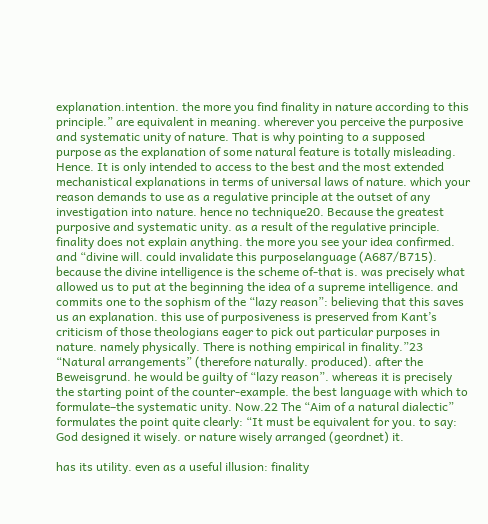explanation.intention. the more you find finality in nature according to this principle.” are equivalent in meaning. wherever you perceive the purposive and systematic unity of nature. That is why pointing to a supposed purpose as the explanation of some natural feature is totally misleading. Hence. It is only intended to access to the best and the most extended mechanistical explanations in terms of universal laws of nature. which your reason demands to use as a regulative principle at the outset of any investigation into nature. hence no technique20. Because the greatest purposive and systematic unity. as a result of the regulative principle. finality does not explain anything. the more you see your idea confirmed. and “divine will. could invalidate this purposelanguage (A687/B715). because the divine intelligence is the scheme of-that is. was precisely what allowed us to put at the beginning the idea of a supreme intelligence. and commits one to the sophism of the “lazy reason”: believing that this saves us an explanation. this use of purposiveness is preserved from Kant’s criticism of those theologians eager to pick out particular purposes in nature. namely physically. There is nothing empirical in finality.”23 “Natural arrangements” (therefore naturally. produced). after the Beweisgrund. he would be guilty of “lazy reason”. whereas it is precisely the starting point of the counter-example. the best language with which to formulate–the systematic unity. Now.22 The “Aim of a natural dialectic” formulates the point quite clearly: “It must be equivalent for you. to say: God designed it wisely. or nature wisely arranged (geordnet) it.

has its utility. even as a useful illusion: finality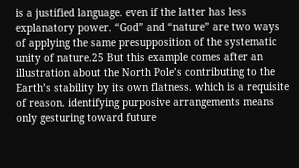is a justified language. even if the latter has less explanatory power. “God” and “nature” are two ways of applying the same presupposition of the systematic unity of nature.25 But this example comes after an illustration about the North Pole’s contributing to the Earth’s stability by its own flatness. which is a requisite of reason. identifying purposive arrangements means only gesturing toward future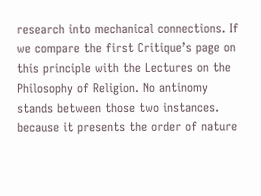research into mechanical connections. If we compare the first Critique’s page on this principle with the Lectures on the Philosophy of Religion. No antinomy stands between those two instances. because it presents the order of nature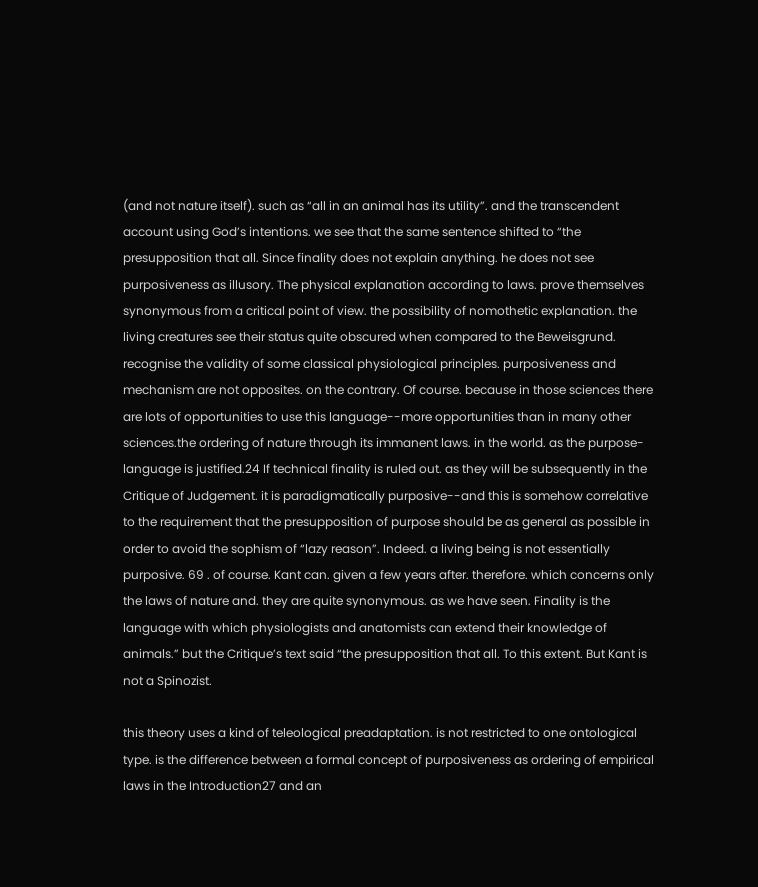(and not nature itself). such as “all in an animal has its utility”. and the transcendent account using God’s intentions. we see that the same sentence shifted to “the presupposition that all. Since finality does not explain anything. he does not see purposiveness as illusory. The physical explanation according to laws. prove themselves synonymous from a critical point of view. the possibility of nomothetic explanation. the living creatures see their status quite obscured when compared to the Beweisgrund. recognise the validity of some classical physiological principles. purposiveness and mechanism are not opposites. on the contrary. Of course. because in those sciences there are lots of opportunities to use this language--more opportunities than in many other sciences.the ordering of nature through its immanent laws. in the world. as the purpose-language is justified.24 If technical finality is ruled out. as they will be subsequently in the Critique of Judgement. it is paradigmatically purposive--and this is somehow correlative to the requirement that the presupposition of purpose should be as general as possible in order to avoid the sophism of “lazy reason”. Indeed. a living being is not essentially purposive. 69 . of course. Kant can. given a few years after. therefore. which concerns only the laws of nature and. they are quite synonymous. as we have seen. Finality is the language with which physiologists and anatomists can extend their knowledge of animals.” but the Critique’s text said “the presupposition that all. To this extent. But Kant is not a Spinozist.

this theory uses a kind of teleological preadaptation. is not restricted to one ontological type. is the difference between a formal concept of purposiveness as ordering of empirical laws in the Introduction27 and an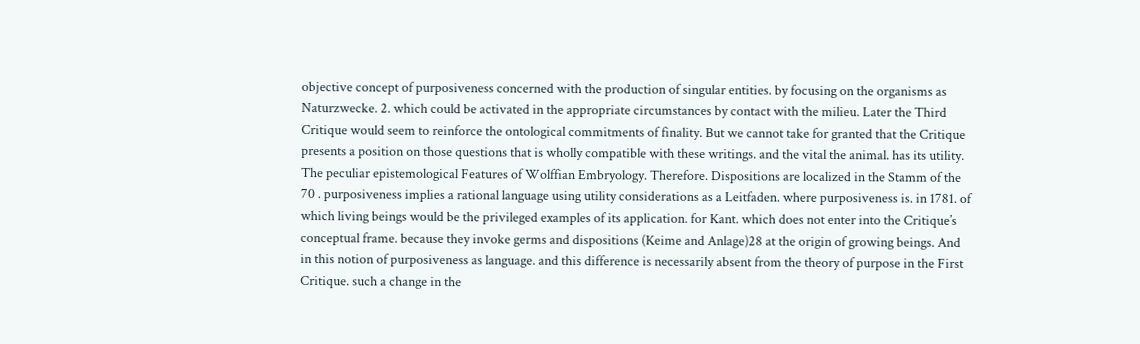objective concept of purposiveness concerned with the production of singular entities. by focusing on the organisms as Naturzwecke. 2. which could be activated in the appropriate circumstances by contact with the milieu. Later the Third Critique would seem to reinforce the ontological commitments of finality. But we cannot take for granted that the Critique presents a position on those questions that is wholly compatible with these writings. and the vital the animal. has its utility. The peculiar epistemological Features of Wolffian Embryology. Therefore. Dispositions are localized in the Stamm of the 70 . purposiveness implies a rational language using utility considerations as a Leitfaden. where purposiveness is. in 1781. of which living beings would be the privileged examples of its application. for Kant. which does not enter into the Critique’s conceptual frame. because they invoke germs and dispositions (Keime and Anlage)28 at the origin of growing beings. And in this notion of purposiveness as language. and this difference is necessarily absent from the theory of purpose in the First Critique. such a change in the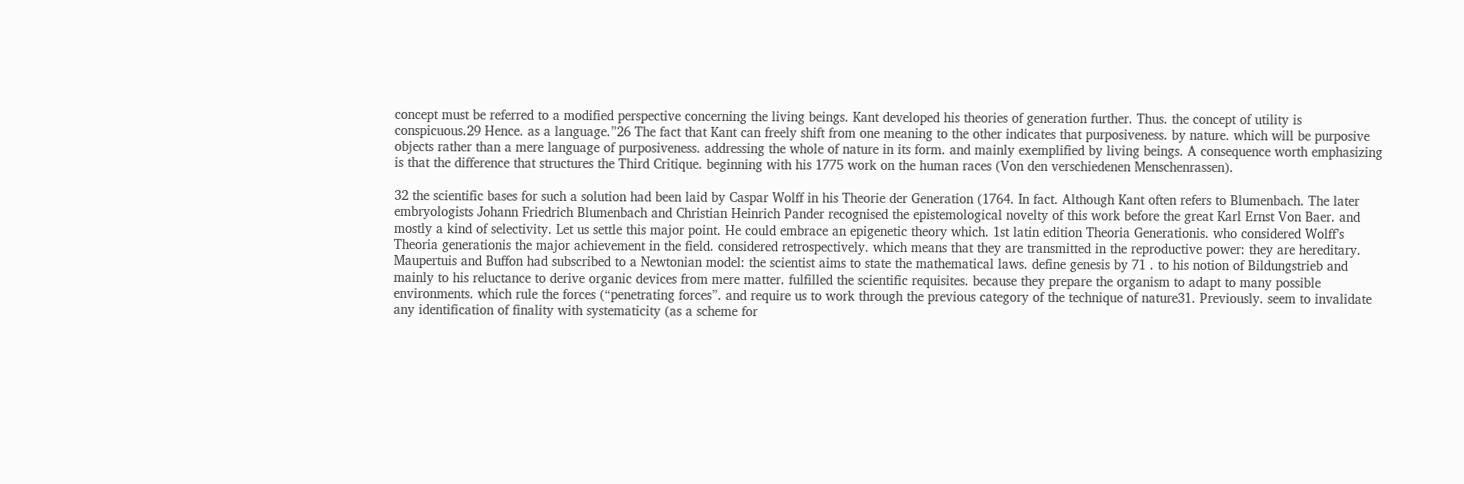concept must be referred to a modified perspective concerning the living beings. Kant developed his theories of generation further. Thus. the concept of utility is conspicuous.29 Hence. as a language.”26 The fact that Kant can freely shift from one meaning to the other indicates that purposiveness. by nature. which will be purposive objects rather than a mere language of purposiveness. addressing the whole of nature in its form. and mainly exemplified by living beings. A consequence worth emphasizing is that the difference that structures the Third Critique. beginning with his 1775 work on the human races (Von den verschiedenen Menschenrassen).

32 the scientific bases for such a solution had been laid by Caspar Wolff in his Theorie der Generation (1764. In fact. Although Kant often refers to Blumenbach. The later embryologists Johann Friedrich Blumenbach and Christian Heinrich Pander recognised the epistemological novelty of this work before the great Karl Ernst Von Baer. and mostly a kind of selectivity. Let us settle this major point. He could embrace an epigenetic theory which. 1st latin edition Theoria Generationis. who considered Wolff’s Theoria generationis the major achievement in the field. considered retrospectively. which means that they are transmitted in the reproductive power: they are hereditary. Maupertuis and Buffon had subscribed to a Newtonian model: the scientist aims to state the mathematical laws. define genesis by 71 . to his notion of Bildungstrieb and mainly to his reluctance to derive organic devices from mere matter. fulfilled the scientific requisites. because they prepare the organism to adapt to many possible environments. which rule the forces (“penetrating forces”. and require us to work through the previous category of the technique of nature31. Previously. seem to invalidate any identification of finality with systematicity (as a scheme for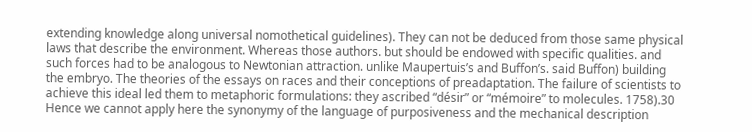extending knowledge along universal nomothetical guidelines). They can not be deduced from those same physical laws that describe the environment. Whereas those authors. but should be endowed with specific qualities. and such forces had to be analogous to Newtonian attraction. unlike Maupertuis’s and Buffon’s. said Buffon) building the embryo. The theories of the essays on races and their conceptions of preadaptation. The failure of scientists to achieve this ideal led them to metaphoric formulations: they ascribed “désir” or “mémoire” to molecules. 1758).30 Hence we cannot apply here the synonymy of the language of purposiveness and the mechanical description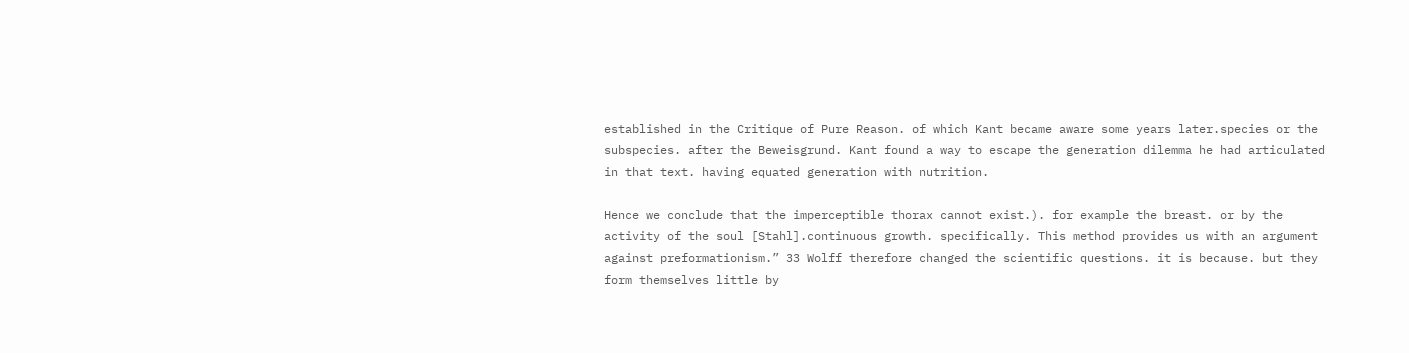established in the Critique of Pure Reason. of which Kant became aware some years later.species or the subspecies. after the Beweisgrund. Kant found a way to escape the generation dilemma he had articulated in that text. having equated generation with nutrition.

Hence we conclude that the imperceptible thorax cannot exist.). for example the breast. or by the activity of the soul [Stahl].continuous growth. specifically. This method provides us with an argument against preformationism.” 33 Wolff therefore changed the scientific questions. it is because. but they form themselves little by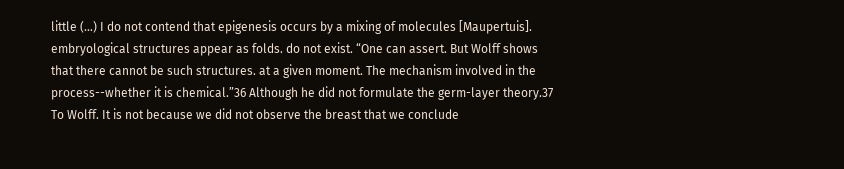little (…) I do not contend that epigenesis occurs by a mixing of molecules [Maupertuis]. embryological structures appear as folds. do not exist. “One can assert. But Wolff shows that there cannot be such structures. at a given moment. The mechanism involved in the process--whether it is chemical.”36 Although he did not formulate the germ-layer theory.37 To Wolff. It is not because we did not observe the breast that we conclude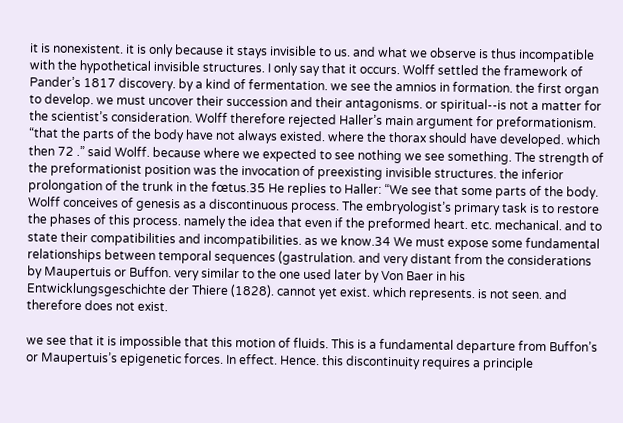it is nonexistent. it is only because it stays invisible to us. and what we observe is thus incompatible with the hypothetical invisible structures. I only say that it occurs. Wolff settled the framework of Pander’s 1817 discovery. by a kind of fermentation. we see the amnios in formation. the first organ to develop. we must uncover their succession and their antagonisms. or spiritual--is not a matter for the scientist’s consideration. Wolff therefore rejected Haller’s main argument for preformationism. “that the parts of the body have not always existed. where the thorax should have developed. which then 72 .” said Wolff. because where we expected to see nothing we see something. The strength of the preformationist position was the invocation of preexisting invisible structures. the inferior prolongation of the trunk in the fœtus.35 He replies to Haller: “We see that some parts of the body. Wolff conceives of genesis as a discontinuous process. The embryologist’s primary task is to restore the phases of this process. namely the idea that even if the preformed heart. etc. mechanical. and to state their compatibilities and incompatibilities. as we know.34 We must expose some fundamental relationships between temporal sequences (gastrulation. and very distant from the considerations by Maupertuis or Buffon. very similar to the one used later by Von Baer in his Entwicklungsgeschichte der Thiere (1828). cannot yet exist. which represents. is not seen. and therefore does not exist.

we see that it is impossible that this motion of fluids. This is a fundamental departure from Buffon’s or Maupertuis’s epigenetic forces. In effect. Hence. this discontinuity requires a principle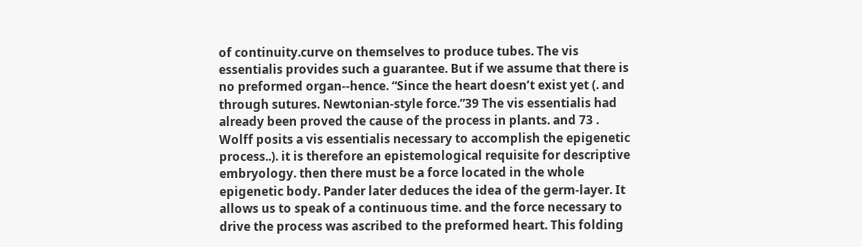of continuity.curve on themselves to produce tubes. The vis essentialis provides such a guarantee. But if we assume that there is no preformed organ--hence. “Since the heart doesn’t exist yet (. and through sutures. Newtonian-style force.”39 The vis essentialis had already been proved the cause of the process in plants. and 73 . Wolff posits a vis essentialis necessary to accomplish the epigenetic process..). it is therefore an epistemological requisite for descriptive embryology. then there must be a force located in the whole epigenetic body. Pander later deduces the idea of the germ-layer. It allows us to speak of a continuous time. and the force necessary to drive the process was ascribed to the preformed heart. This folding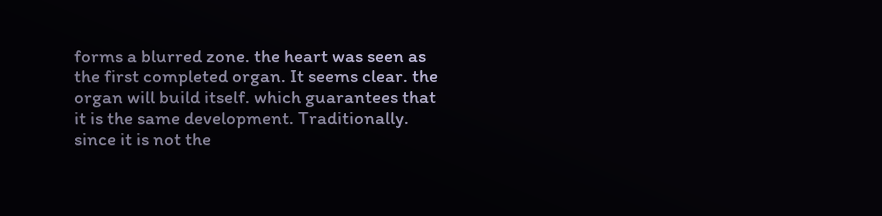forms a blurred zone. the heart was seen as the first completed organ. It seems clear. the organ will build itself. which guarantees that it is the same development. Traditionally. since it is not the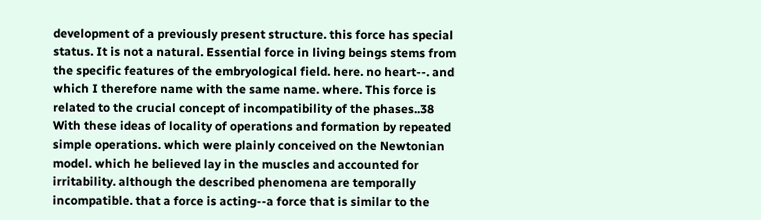development of a previously present structure. this force has special status. It is not a natural. Essential force in living beings stems from the specific features of the embryological field. here. no heart--. and which I therefore name with the same name. where. This force is related to the crucial concept of incompatibility of the phases..38 With these ideas of locality of operations and formation by repeated simple operations. which were plainly conceived on the Newtonian model. which he believed lay in the muscles and accounted for irritability. although the described phenomena are temporally incompatible. that a force is acting--a force that is similar to the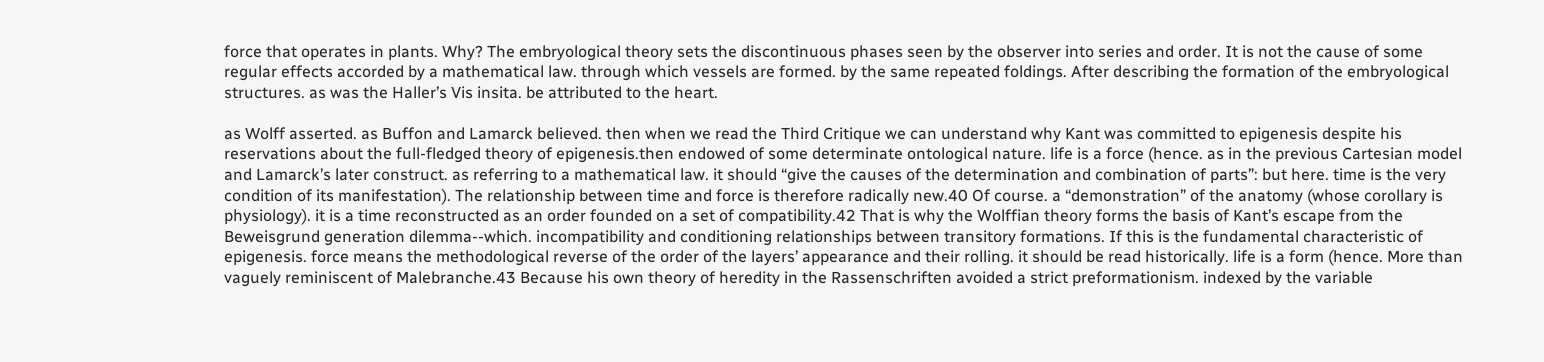force that operates in plants. Why? The embryological theory sets the discontinuous phases seen by the observer into series and order. It is not the cause of some regular effects accorded by a mathematical law. through which vessels are formed. by the same repeated foldings. After describing the formation of the embryological structures. as was the Haller’s Vis insita. be attributed to the heart.

as Wolff asserted. as Buffon and Lamarck believed. then when we read the Third Critique we can understand why Kant was committed to epigenesis despite his reservations about the full-fledged theory of epigenesis.then endowed of some determinate ontological nature. life is a force (hence. as in the previous Cartesian model and Lamarck’s later construct. as referring to a mathematical law. it should “give the causes of the determination and combination of parts”: but here. time is the very condition of its manifestation). The relationship between time and force is therefore radically new.40 Of course. a “demonstration” of the anatomy (whose corollary is physiology). it is a time reconstructed as an order founded on a set of compatibility.42 That is why the Wolffian theory forms the basis of Kant’s escape from the Beweisgrund generation dilemma--which. incompatibility and conditioning relationships between transitory formations. If this is the fundamental characteristic of epigenesis. force means the methodological reverse of the order of the layers’ appearance and their rolling. it should be read historically. life is a form (hence. More than vaguely reminiscent of Malebranche.43 Because his own theory of heredity in the Rassenschriften avoided a strict preformationism. indexed by the variable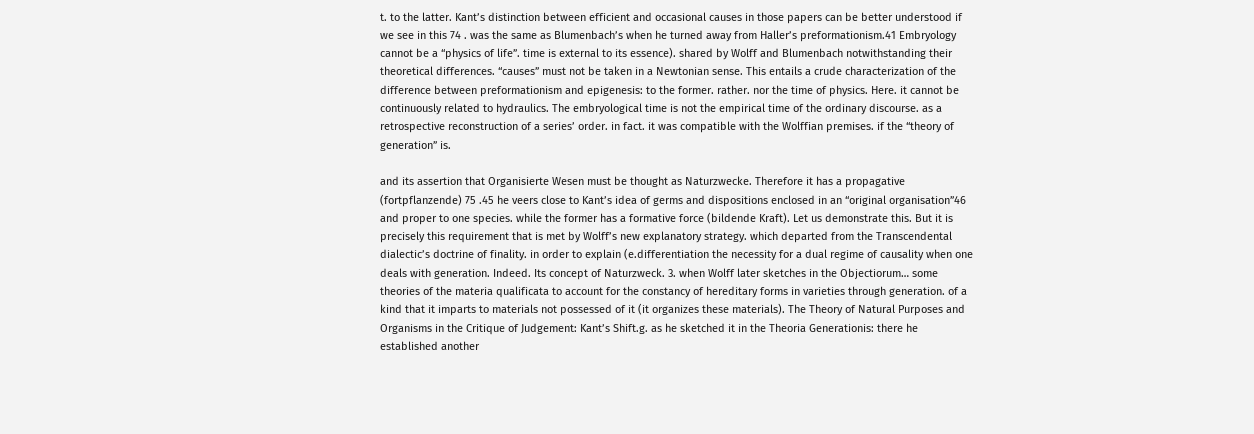t. to the latter. Kant’s distinction between efficient and occasional causes in those papers can be better understood if we see in this 74 . was the same as Blumenbach’s when he turned away from Haller’s preformationism.41 Embryology cannot be a “physics of life”. time is external to its essence). shared by Wolff and Blumenbach notwithstanding their theoretical differences. “causes” must not be taken in a Newtonian sense. This entails a crude characterization of the difference between preformationism and epigenesis: to the former. rather. nor the time of physics. Here. it cannot be continuously related to hydraulics. The embryological time is not the empirical time of the ordinary discourse. as a retrospective reconstruction of a series’ order. in fact. it was compatible with the Wolffian premises. if the “theory of generation” is.

and its assertion that Organisierte Wesen must be thought as Naturzwecke. Therefore it has a propagative (fortpflanzende) 75 .45 he veers close to Kant’s idea of germs and dispositions enclosed in an “original organisation”46 and proper to one species. while the former has a formative force (bildende Kraft). Let us demonstrate this. But it is precisely this requirement that is met by Wolff’s new explanatory strategy. which departed from the Transcendental dialectic’s doctrine of finality. in order to explain (e.differentiation the necessity for a dual regime of causality when one deals with generation. Indeed. Its concept of Naturzweck. 3. when Wolff later sketches in the Objectiorum… some theories of the materia qualificata to account for the constancy of hereditary forms in varieties through generation. of a kind that it imparts to materials not possessed of it (it organizes these materials). The Theory of Natural Purposes and Organisms in the Critique of Judgement: Kant’s Shift.g. as he sketched it in the Theoria Generationis: there he established another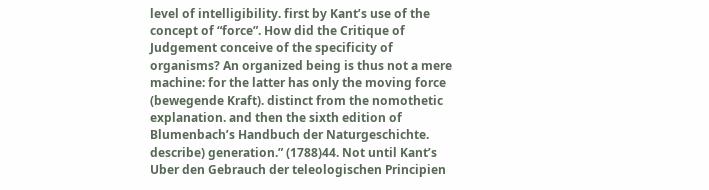level of intelligibility. first by Kant’s use of the concept of “force”. How did the Critique of Judgement conceive of the specificity of organisms? An organized being is thus not a mere machine: for the latter has only the moving force (bewegende Kraft). distinct from the nomothetic explanation. and then the sixth edition of Blumenbach’s Handbuch der Naturgeschichte. describe) generation.” (1788)44. Not until Kant’s Uber den Gebrauch der teleologischen Principien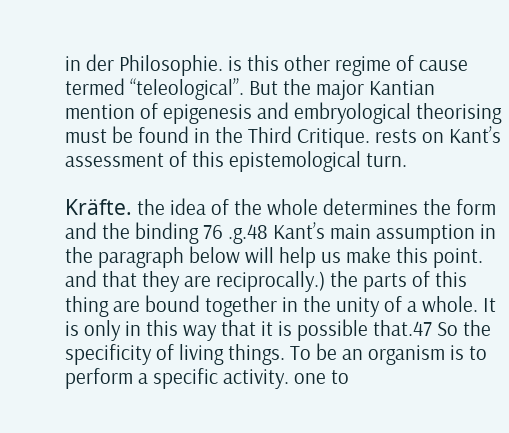in der Philosophie. is this other regime of cause termed “teleological”. But the major Kantian mention of epigenesis and embryological theorising must be found in the Third Critique. rests on Kant’s assessment of this epistemological turn.

Kräfte. the idea of the whole determines the form and the binding 76 .g.48 Kant’s main assumption in the paragraph below will help us make this point. and that they are reciprocally.) the parts of this thing are bound together in the unity of a whole. It is only in this way that it is possible that.47 So the specificity of living things. To be an organism is to perform a specific activity. one to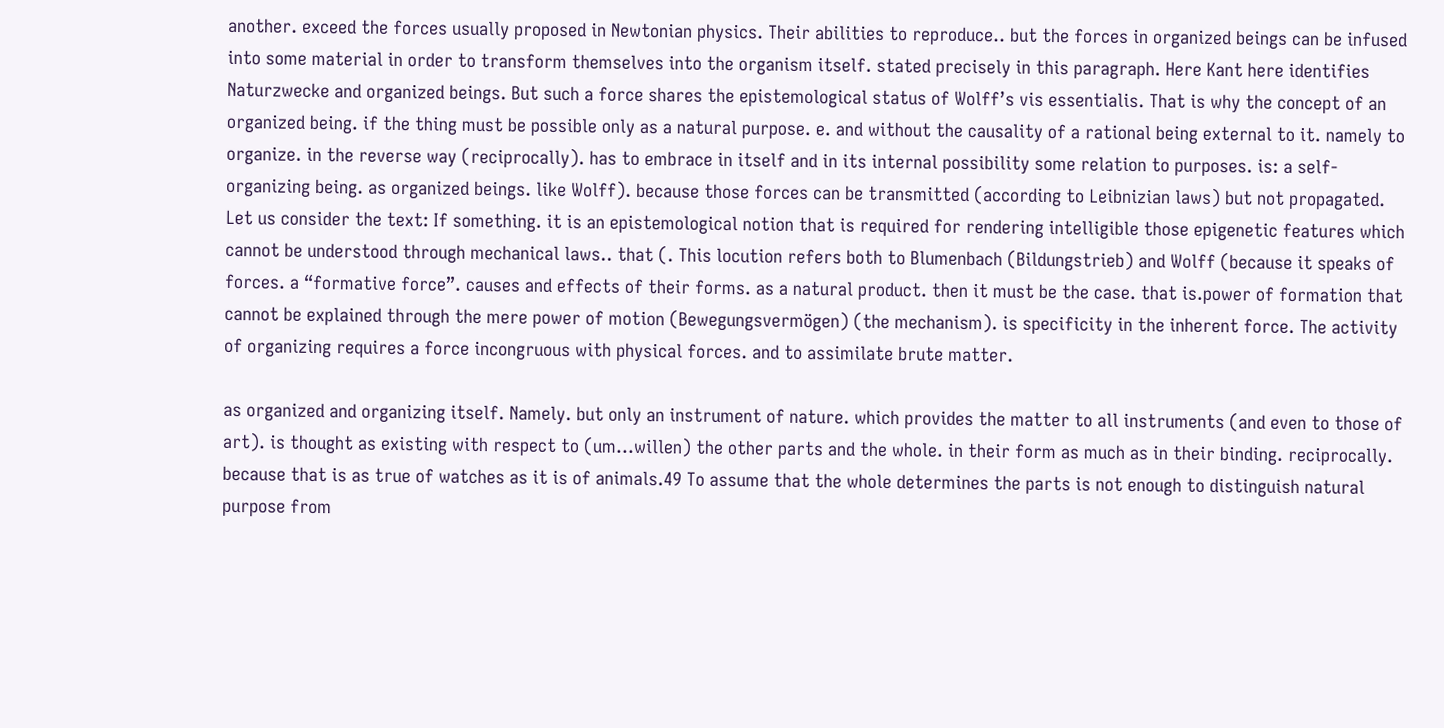another. exceed the forces usually proposed in Newtonian physics. Their abilities to reproduce.. but the forces in organized beings can be infused into some material in order to transform themselves into the organism itself. stated precisely in this paragraph. Here Kant here identifies Naturzwecke and organized beings. But such a force shares the epistemological status of Wolff’s vis essentialis. That is why the concept of an organized being. if the thing must be possible only as a natural purpose. e. and without the causality of a rational being external to it. namely to organize. in the reverse way (reciprocally). has to embrace in itself and in its internal possibility some relation to purposes. is: a self-organizing being. as organized beings. like Wolff). because those forces can be transmitted (according to Leibnizian laws) but not propagated. Let us consider the text: If something. it is an epistemological notion that is required for rendering intelligible those epigenetic features which cannot be understood through mechanical laws.. that (. This locution refers both to Blumenbach (Bildungstrieb) and Wolff (because it speaks of forces. a “formative force”. causes and effects of their forms. as a natural product. then it must be the case. that is.power of formation that cannot be explained through the mere power of motion (Bewegungsvermögen) (the mechanism). is specificity in the inherent force. The activity of organizing requires a force incongruous with physical forces. and to assimilate brute matter.

as organized and organizing itself. Namely. but only an instrument of nature. which provides the matter to all instruments (and even to those of art). is thought as existing with respect to (um…willen) the other parts and the whole. in their form as much as in their binding. reciprocally. because that is as true of watches as it is of animals.49 To assume that the whole determines the parts is not enough to distinguish natural purpose from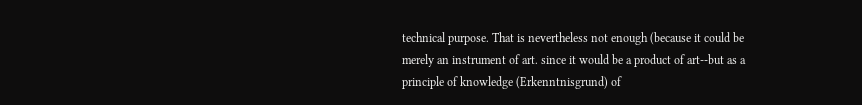technical purpose. That is nevertheless not enough (because it could be merely an instrument of art. since it would be a product of art--but as a principle of knowledge (Erkenntnisgrund) of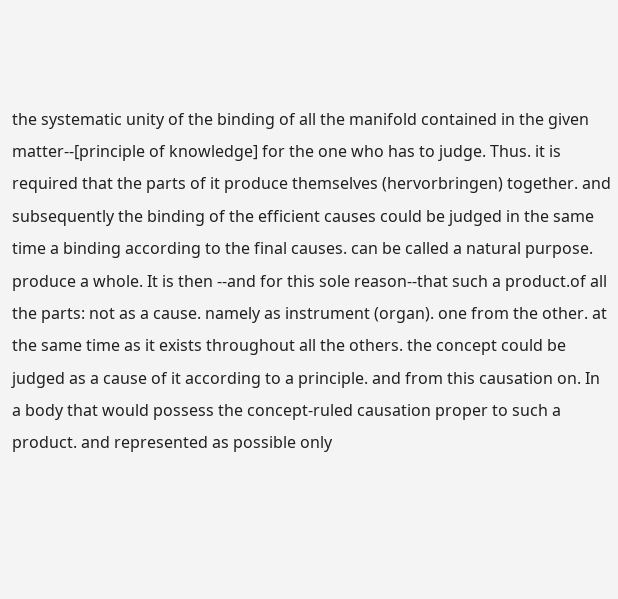the systematic unity of the binding of all the manifold contained in the given matter--[principle of knowledge] for the one who has to judge. Thus. it is required that the parts of it produce themselves (hervorbringen) together. and subsequently the binding of the efficient causes could be judged in the same time a binding according to the final causes. can be called a natural purpose. produce a whole. It is then --and for this sole reason--that such a product.of all the parts: not as a cause. namely as instrument (organ). one from the other. at the same time as it exists throughout all the others. the concept could be judged as a cause of it according to a principle. and from this causation on. In a body that would possess the concept-ruled causation proper to such a product. and represented as possible only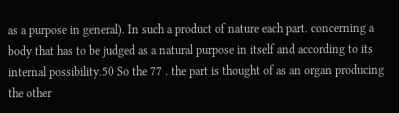as a purpose in general). In such a product of nature each part. concerning a body that has to be judged as a natural purpose in itself and according to its internal possibility.50 So the 77 . the part is thought of as an organ producing the other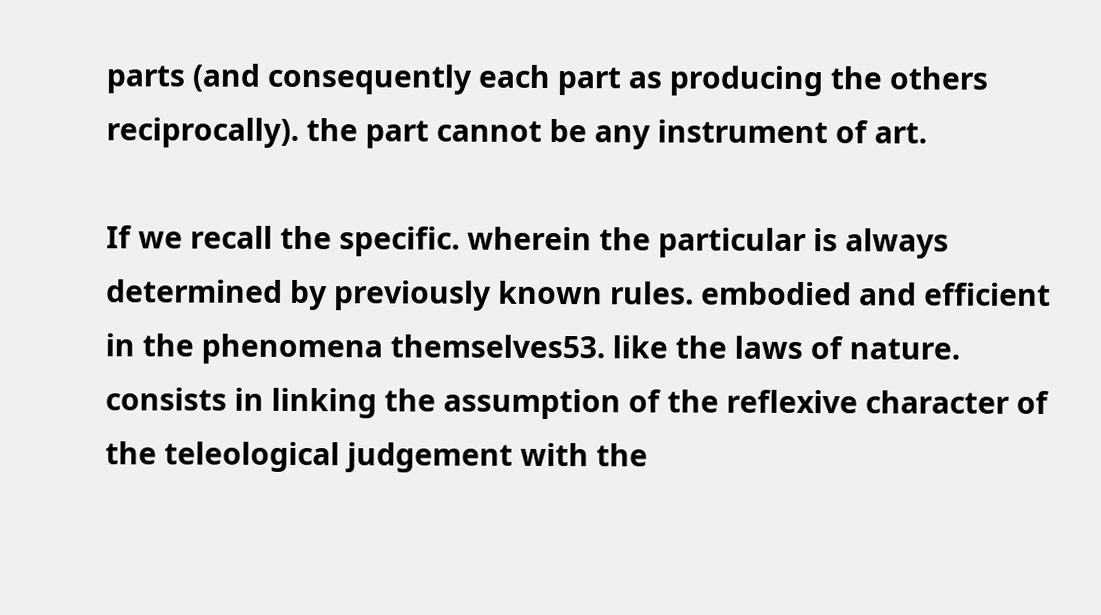parts (and consequently each part as producing the others reciprocally). the part cannot be any instrument of art.

If we recall the specific. wherein the particular is always determined by previously known rules. embodied and efficient in the phenomena themselves53. like the laws of nature. consists in linking the assumption of the reflexive character of the teleological judgement with the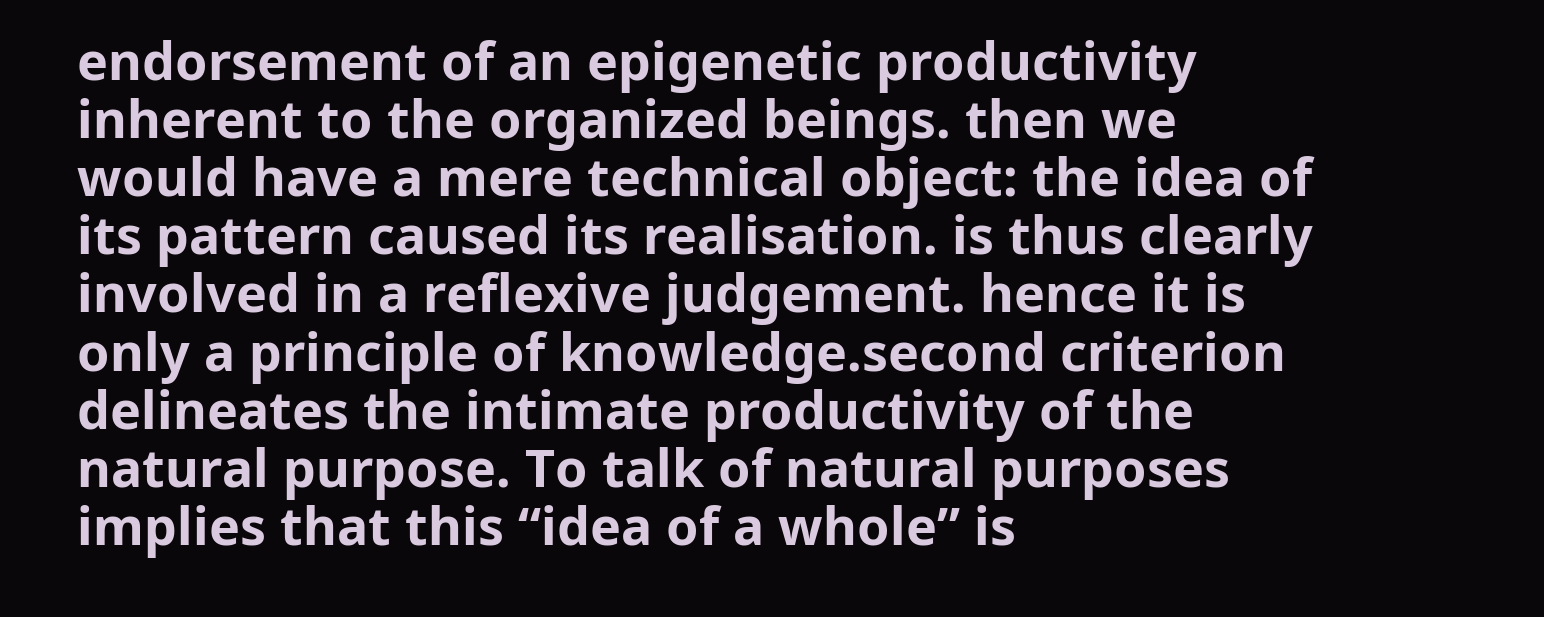endorsement of an epigenetic productivity inherent to the organized beings. then we would have a mere technical object: the idea of its pattern caused its realisation. is thus clearly involved in a reflexive judgement. hence it is only a principle of knowledge.second criterion delineates the intimate productivity of the natural purpose. To talk of natural purposes implies that this “idea of a whole” is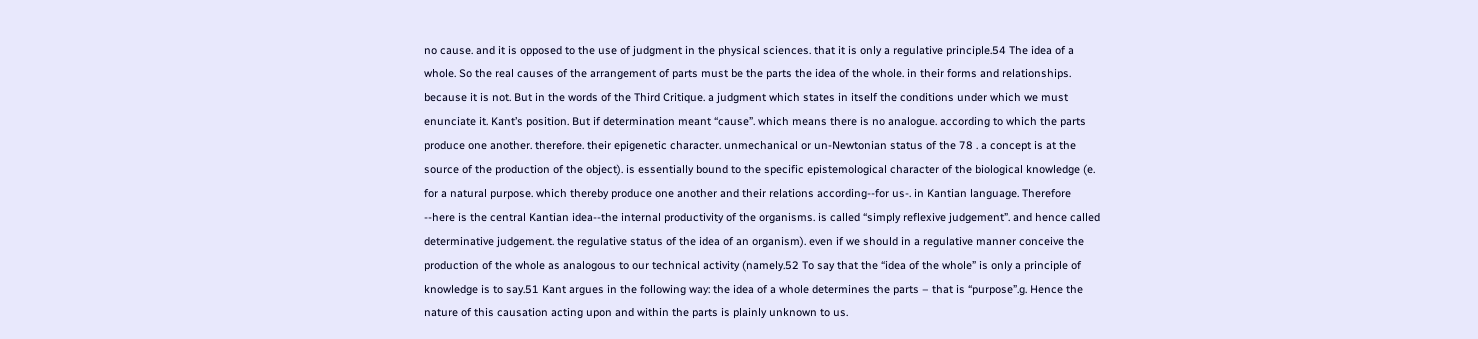no cause. and it is opposed to the use of judgment in the physical sciences. that it is only a regulative principle.54 The idea of a whole. So the real causes of the arrangement of parts must be the parts the idea of the whole. in their forms and relationships. because it is not. But in the words of the Third Critique. a judgment which states in itself the conditions under which we must enunciate it. Kant’s position. But if determination meant “cause”. which means there is no analogue. according to which the parts produce one another. therefore. their epigenetic character. unmechanical or un-Newtonian status of the 78 . a concept is at the source of the production of the object). is essentially bound to the specific epistemological character of the biological knowledge (e. for a natural purpose. which thereby produce one another and their relations according--for us-. in Kantian language. Therefore --here is the central Kantian idea--the internal productivity of the organisms. is called “simply reflexive judgement”. and hence called determinative judgement. the regulative status of the idea of an organism). even if we should in a regulative manner conceive the production of the whole as analogous to our technical activity (namely.52 To say that the “idea of the whole” is only a principle of knowledge is to say.51 Kant argues in the following way: the idea of a whole determines the parts – that is “purpose”.g. Hence the nature of this causation acting upon and within the parts is plainly unknown to us.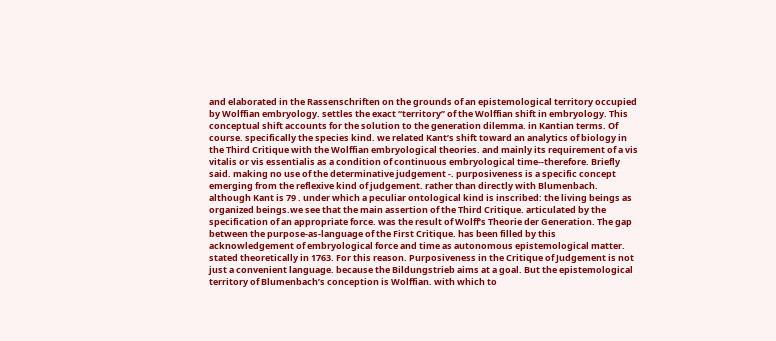and elaborated in the Rassenschriften on the grounds of an epistemological territory occupied by Wolffian embryology. settles the exact “territory” of the Wolffian shift in embryology. This conceptual shift accounts for the solution to the generation dilemma. in Kantian terms. Of course. specifically the species kind. we related Kant’s shift toward an analytics of biology in the Third Critique with the Wolffian embryological theories. and mainly its requirement of a vis vitalis or vis essentialis as a condition of continuous embryological time--therefore. Briefly said. making no use of the determinative judgement -. purposiveness is a specific concept emerging from the reflexive kind of judgement. rather than directly with Blumenbach. although Kant is 79 . under which a peculiar ontological kind is inscribed: the living beings as organized beings.we see that the main assertion of the Third Critique. articulated by the specification of an appropriate force. was the result of Wolff’s Theorie der Generation. The gap between the purpose-as-language of the First Critique. has been filled by this acknowledgement of embryological force and time as autonomous epistemological matter. stated theoretically in 1763. For this reason. Purposiveness in the Critique of Judgement is not just a convenient language. because the Bildungstrieb aims at a goal. But the epistemological territory of Blumenbach’s conception is Wolffian. with which to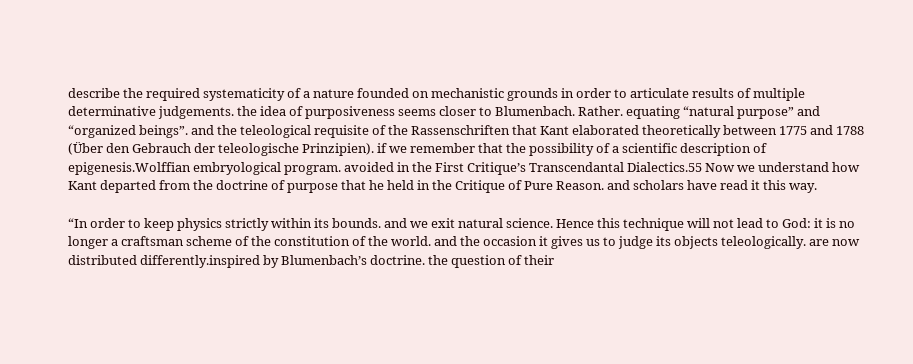describe the required systematicity of a nature founded on mechanistic grounds in order to articulate results of multiple determinative judgements. the idea of purposiveness seems closer to Blumenbach. Rather. equating “natural purpose” and “organized beings”. and the teleological requisite of the Rassenschriften that Kant elaborated theoretically between 1775 and 1788 (Über den Gebrauch der teleologische Prinzipien). if we remember that the possibility of a scientific description of epigenesis.Wolffian embryological program. avoided in the First Critique’s Transcendantal Dialectics.55 Now we understand how Kant departed from the doctrine of purpose that he held in the Critique of Pure Reason. and scholars have read it this way.

“In order to keep physics strictly within its bounds. and we exit natural science. Hence this technique will not lead to God: it is no longer a craftsman scheme of the constitution of the world. and the occasion it gives us to judge its objects teleologically. are now distributed differently.inspired by Blumenbach’s doctrine. the question of their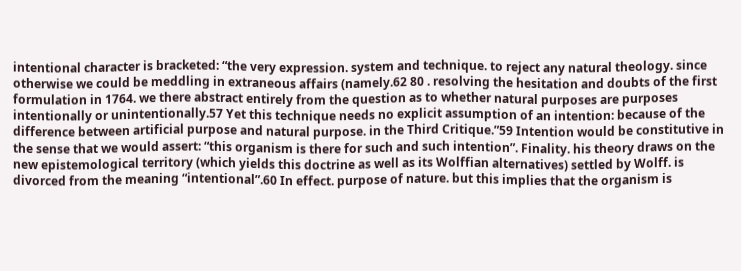intentional character is bracketed: “the very expression. system and technique. to reject any natural theology. since otherwise we could be meddling in extraneous affairs (namely.62 80 . resolving the hesitation and doubts of the first formulation in 1764. we there abstract entirely from the question as to whether natural purposes are purposes intentionally or unintentionally.57 Yet this technique needs no explicit assumption of an intention: because of the difference between artificial purpose and natural purpose. in the Third Critique.”59 Intention would be constitutive in the sense that we would assert: “this organism is there for such and such intention”. Finality. his theory draws on the new epistemological territory (which yields this doctrine as well as its Wolffian alternatives) settled by Wolff. is divorced from the meaning “intentional”.60 In effect. purpose of nature. but this implies that the organism is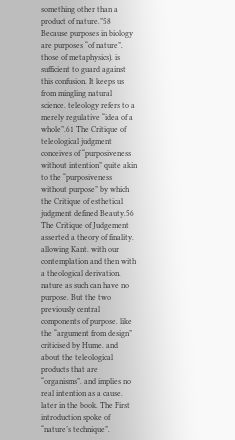something other than a product of nature.”58 Because purposes in biology are purposes “of nature”. those of metaphysics). is sufficient to guard against this confusion. It keeps us from mingling natural science. teleology refers to a merely regulative “idea of a whole”.61 The Critique of teleological judgment conceives of “purposiveness without intention” quite akin to the “purposiveness without purpose” by which the Critique of esthetical judgment defined Beauty.56 The Critique of Judgement asserted a theory of finality. allowing Kant. with our contemplation and then with a theological derivation. nature as such can have no purpose. But the two previously central components of purpose. like the “argument from design” criticised by Hume. and about the teleological products that are “organisms”. and implies no real intention as a cause. later in the book. The First introduction spoke of “nature’s technique”.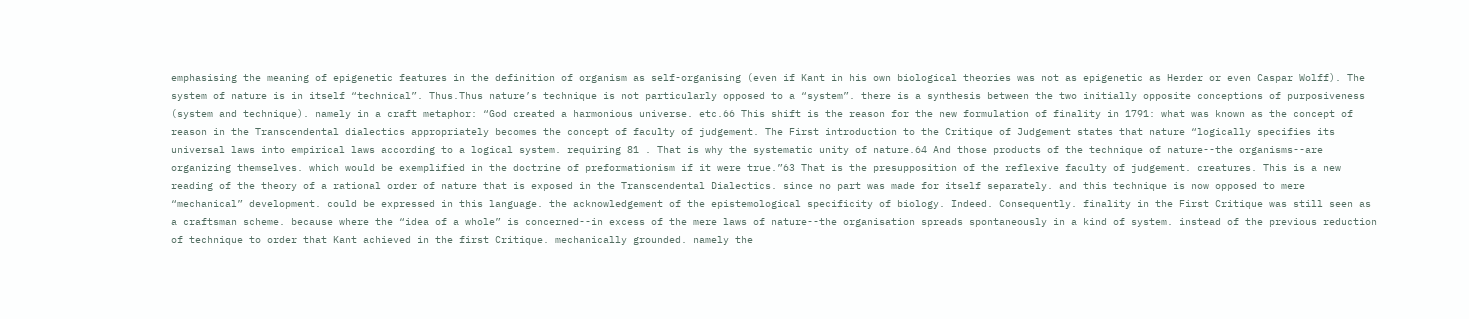emphasising the meaning of epigenetic features in the definition of organism as self-organising (even if Kant in his own biological theories was not as epigenetic as Herder or even Caspar Wolff). The system of nature is in itself “technical”. Thus.Thus nature’s technique is not particularly opposed to a “system”. there is a synthesis between the two initially opposite conceptions of purposiveness (system and technique). namely in a craft metaphor: “God created a harmonious universe. etc.66 This shift is the reason for the new formulation of finality in 1791: what was known as the concept of reason in the Transcendental dialectics appropriately becomes the concept of faculty of judgement. The First introduction to the Critique of Judgement states that nature “logically specifies its universal laws into empirical laws according to a logical system. requiring 81 . That is why the systematic unity of nature.64 And those products of the technique of nature--the organisms--are organizing themselves. which would be exemplified in the doctrine of preformationism if it were true.”63 That is the presupposition of the reflexive faculty of judgement. creatures. This is a new reading of the theory of a rational order of nature that is exposed in the Transcendental Dialectics. since no part was made for itself separately. and this technique is now opposed to mere “mechanical” development. could be expressed in this language. the acknowledgement of the epistemological specificity of biology. Indeed. Consequently. finality in the First Critique was still seen as a craftsman scheme. because where the “idea of a whole” is concerned--in excess of the mere laws of nature--the organisation spreads spontaneously in a kind of system. instead of the previous reduction of technique to order that Kant achieved in the first Critique. mechanically grounded. namely the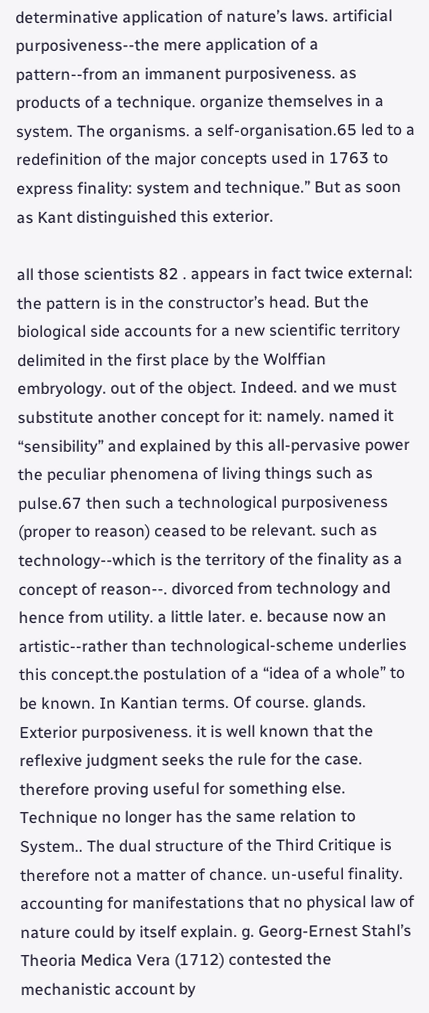determinative application of nature’s laws. artificial purposiveness--the mere application of a pattern--from an immanent purposiveness. as products of a technique. organize themselves in a system. The organisms. a self-organisation.65 led to a redefinition of the major concepts used in 1763 to express finality: system and technique.” But as soon as Kant distinguished this exterior.

all those scientists 82 . appears in fact twice external: the pattern is in the constructor’s head. But the biological side accounts for a new scientific territory delimited in the first place by the Wolffian embryology. out of the object. Indeed. and we must substitute another concept for it: namely. named it “sensibility” and explained by this all-pervasive power the peculiar phenomena of living things such as pulse.67 then such a technological purposiveness (proper to reason) ceased to be relevant. such as technology--which is the territory of the finality as a concept of reason--. divorced from technology and hence from utility. a little later. e. because now an artistic--rather than technological-scheme underlies this concept.the postulation of a “idea of a whole” to be known. In Kantian terms. Of course. glands. Exterior purposiveness. it is well known that the reflexive judgment seeks the rule for the case. therefore proving useful for something else. Technique no longer has the same relation to System.. The dual structure of the Third Critique is therefore not a matter of chance. un-useful finality. accounting for manifestations that no physical law of nature could by itself explain. g. Georg-Ernest Stahl’s Theoria Medica Vera (1712) contested the mechanistic account by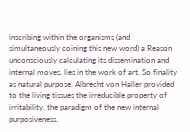inscribing within the organisms (and simultaneously coining this new word) a Reason unconsciously calculating its dissemination and internal moves. lies in the work of art. So finality as natural purpose. Albrecht von Haller provided to the living tissues the irreducible property of irritability. the paradigm of the new internal purposiveness.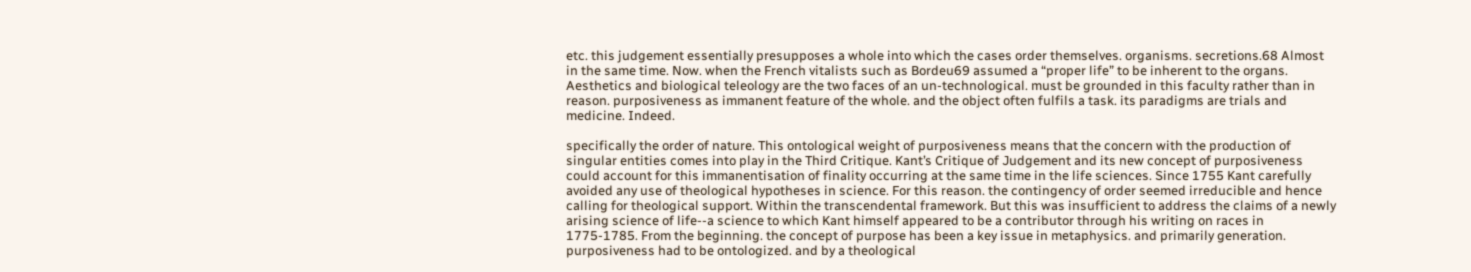etc. this judgement essentially presupposes a whole into which the cases order themselves. organisms. secretions.68 Almost in the same time. Now. when the French vitalists such as Bordeu69 assumed a “proper life” to be inherent to the organs. Aesthetics and biological teleology are the two faces of an un-technological. must be grounded in this faculty rather than in reason. purposiveness as immanent feature of the whole. and the object often fulfils a task. its paradigms are trials and medicine. Indeed.

specifically the order of nature. This ontological weight of purposiveness means that the concern with the production of singular entities comes into play in the Third Critique. Kant’s Critique of Judgement and its new concept of purposiveness could account for this immanentisation of finality occurring at the same time in the life sciences. Since 1755 Kant carefully avoided any use of theological hypotheses in science. For this reason. the contingency of order seemed irreducible and hence calling for theological support. Within the transcendental framework. But this was insufficient to address the claims of a newly arising science of life--a science to which Kant himself appeared to be a contributor through his writing on races in 1775-1785. From the beginning. the concept of purpose has been a key issue in metaphysics. and primarily generation. purposiveness had to be ontologized. and by a theological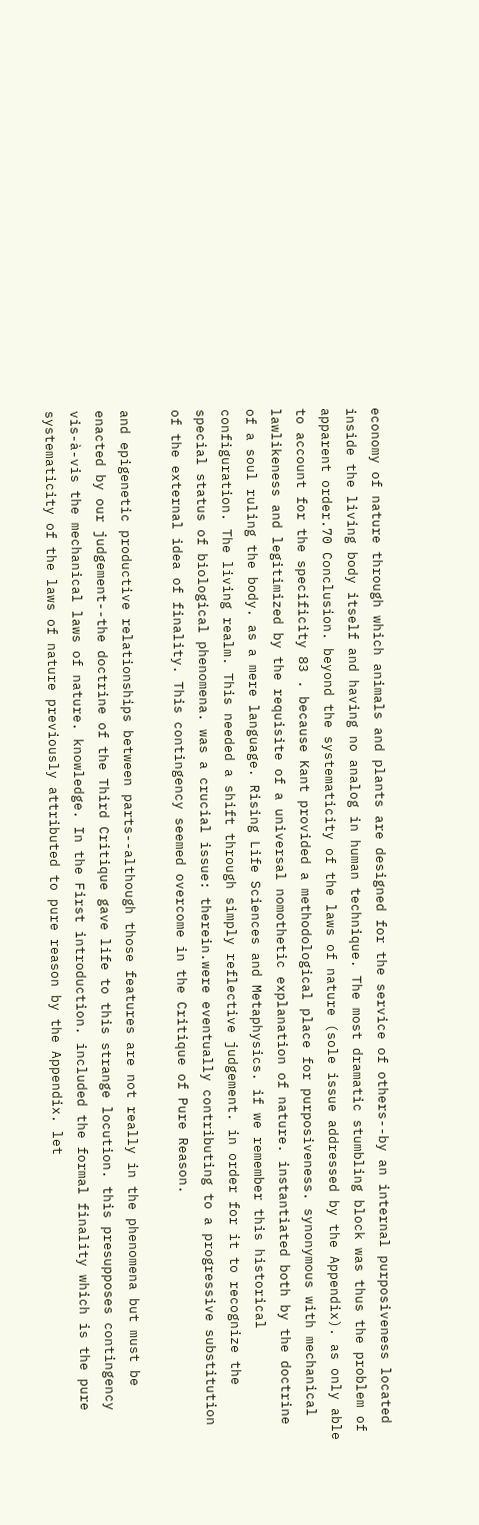economy of nature through which animals and plants are designed for the service of others--by an internal purposiveness located inside the living body itself and having no analog in human technique. The most dramatic stumbling block was thus the problem of apparent order.70 Conclusion. beyond the systematicity of the laws of nature (sole issue addressed by the Appendix). as only able to account for the specificity 83 . because Kant provided a methodological place for purposiveness. synonymous with mechanical lawlikeness and legitimized by the requisite of a universal nomothetic explanation of nature. instantiated both by the doctrine of a soul ruling the body. as a mere language. Rising Life Sciences and Metaphysics. if we remember this historical configuration. The living realm. This needed a shift through simply reflective judgement. in order for it to recognize the special status of biological phenomena. was a crucial issue: therein.were eventually contributing to a progressive substitution of the external idea of finality. This contingency seemed overcome in the Critique of Pure Reason.

and epigenetic productive relationships between parts--although those features are not really in the phenomena but must be enacted by our judgement--the doctrine of the Third Critique gave life to this strange locution. this presupposes contingency vis-à-vis the mechanical laws of nature. knowledge. In the First introduction. included the formal finality which is the pure systematicity of the laws of nature previously attributed to pure reason by the Appendix. let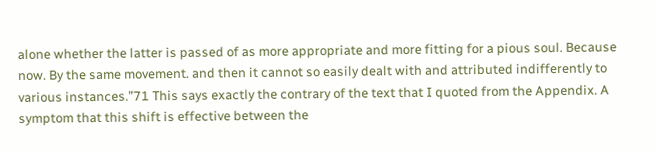alone whether the latter is passed of as more appropriate and more fitting for a pious soul. Because now. By the same movement. and then it cannot so easily dealt with and attributed indifferently to various instances.”71 This says exactly the contrary of the text that I quoted from the Appendix. A symptom that this shift is effective between the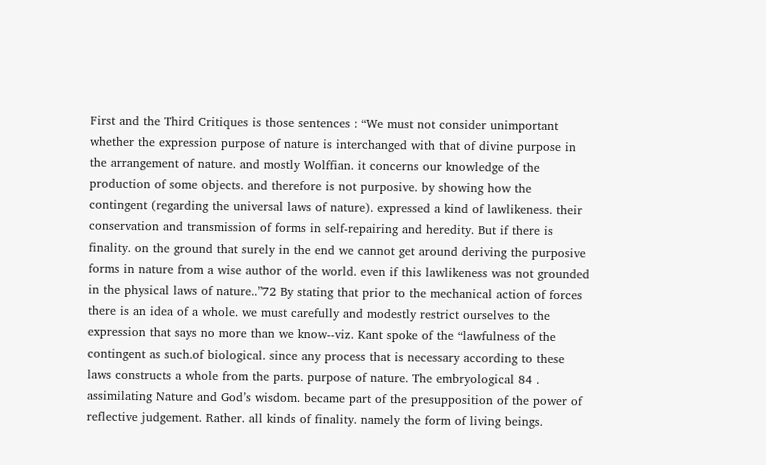First and the Third Critiques is those sentences : “We must not consider unimportant whether the expression purpose of nature is interchanged with that of divine purpose in the arrangement of nature. and mostly Wolffian. it concerns our knowledge of the production of some objects. and therefore is not purposive. by showing how the contingent (regarding the universal laws of nature). expressed a kind of lawlikeness. their conservation and transmission of forms in self-repairing and heredity. But if there is finality. on the ground that surely in the end we cannot get around deriving the purposive forms in nature from a wise author of the world. even if this lawlikeness was not grounded in the physical laws of nature..”72 By stating that prior to the mechanical action of forces there is an idea of a whole. we must carefully and modestly restrict ourselves to the expression that says no more than we know--viz. Kant spoke of the “lawfulness of the contingent as such.of biological. since any process that is necessary according to these laws constructs a whole from the parts. purpose of nature. The embryological 84 . assimilating Nature and God’s wisdom. became part of the presupposition of the power of reflective judgement. Rather. all kinds of finality. namely the form of living beings.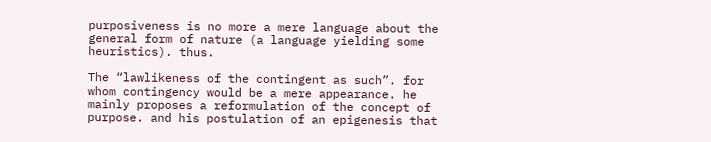purposiveness is no more a mere language about the general form of nature (a language yielding some heuristics). thus.

The “lawlikeness of the contingent as such”. for whom contingency would be a mere appearance. he mainly proposes a reformulation of the concept of purpose. and his postulation of an epigenesis that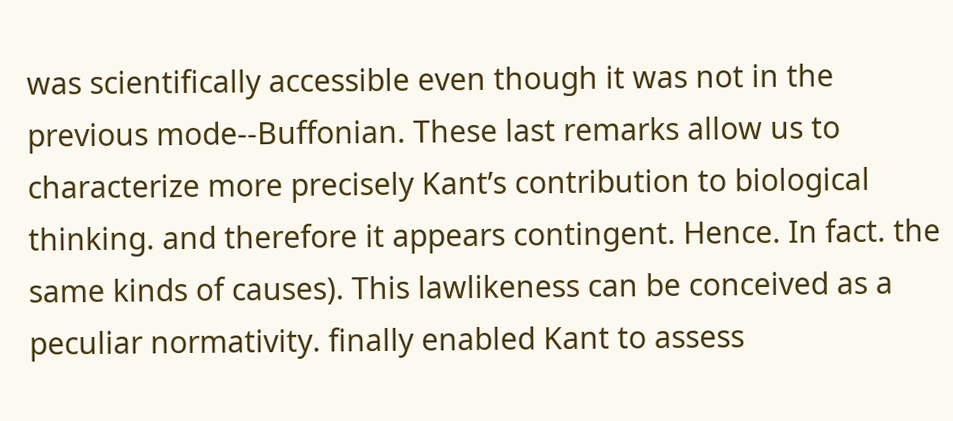was scientifically accessible even though it was not in the previous mode--Buffonian. These last remarks allow us to characterize more precisely Kant’s contribution to biological thinking. and therefore it appears contingent. Hence. In fact. the same kinds of causes). This lawlikeness can be conceived as a peculiar normativity. finally enabled Kant to assess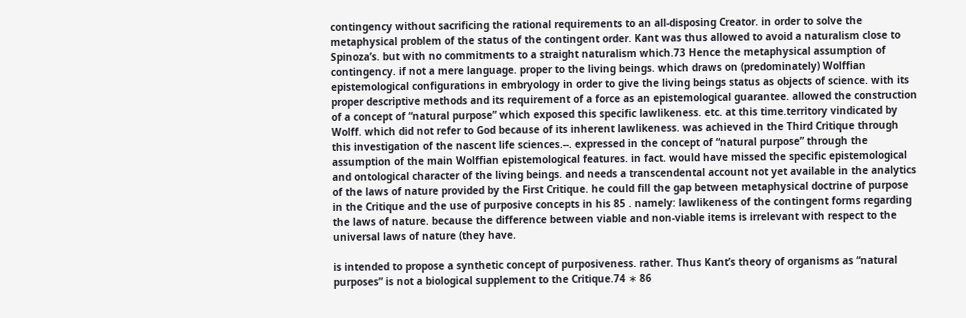contingency without sacrificing the rational requirements to an all-disposing Creator. in order to solve the metaphysical problem of the status of the contingent order. Kant was thus allowed to avoid a naturalism close to Spinoza’s. but with no commitments to a straight naturalism which.73 Hence the metaphysical assumption of contingency. if not a mere language. proper to the living beings. which draws on (predominately) Wolffian epistemological configurations in embryology in order to give the living beings status as objects of science. with its proper descriptive methods and its requirement of a force as an epistemological guarantee. allowed the construction of a concept of “natural purpose” which exposed this specific lawlikeness. etc. at this time.territory vindicated by Wolff. which did not refer to God because of its inherent lawlikeness. was achieved in the Third Critique through this investigation of the nascent life sciences.--. expressed in the concept of “natural purpose” through the assumption of the main Wolffian epistemological features. in fact. would have missed the specific epistemological and ontological character of the living beings. and needs a transcendental account not yet available in the analytics of the laws of nature provided by the First Critique. he could fill the gap between metaphysical doctrine of purpose in the Critique and the use of purposive concepts in his 85 . namely: lawlikeness of the contingent forms regarding the laws of nature. because the difference between viable and non-viable items is irrelevant with respect to the universal laws of nature (they have.

is intended to propose a synthetic concept of purposiveness. rather. Thus Kant’s theory of organisms as “natural purposes” is not a biological supplement to the Critique.74 ∗ 86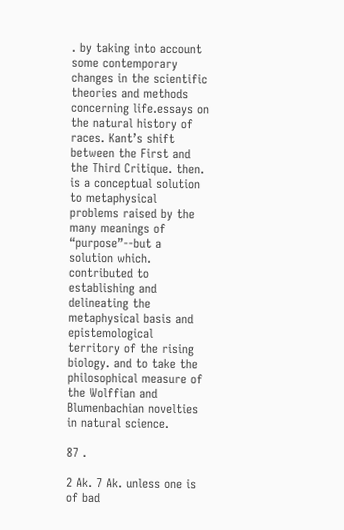. by taking into account some contemporary changes in the scientific theories and methods concerning life.essays on the natural history of races. Kant’s shift between the First and the Third Critique. then. is a conceptual solution to metaphysical problems raised by the many meanings of “purpose”--but a solution which. contributed to establishing and delineating the metaphysical basis and epistemological territory of the rising biology. and to take the philosophical measure of the Wolffian and Blumenbachian novelties in natural science.

87 .

2 Ak. 7 Ak. unless one is of bad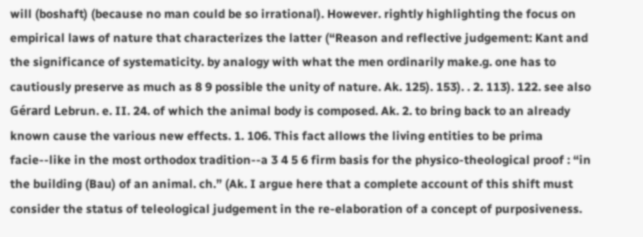will (boshaft) (because no man could be so irrational). However. rightly highlighting the focus on empirical laws of nature that characterizes the latter (“Reason and reflective judgement: Kant and the significance of systematicity. by analogy with what the men ordinarily make.g. one has to cautiously preserve as much as 8 9 possible the unity of nature. Ak. 125). 153). . 2. 113). 122. see also Gérard Lebrun. e. II. 24. of which the animal body is composed. Ak. 2. to bring back to an already known cause the various new effects. 1. 106. This fact allows the living entities to be prima facie--like in the most orthodox tradition--a 3 4 5 6 firm basis for the physico-theological proof : “in the building (Bau) of an animal. ch.” (Ak. I argue here that a complete account of this shift must consider the status of teleological judgement in the re-elaboration of a concept of purposiveness.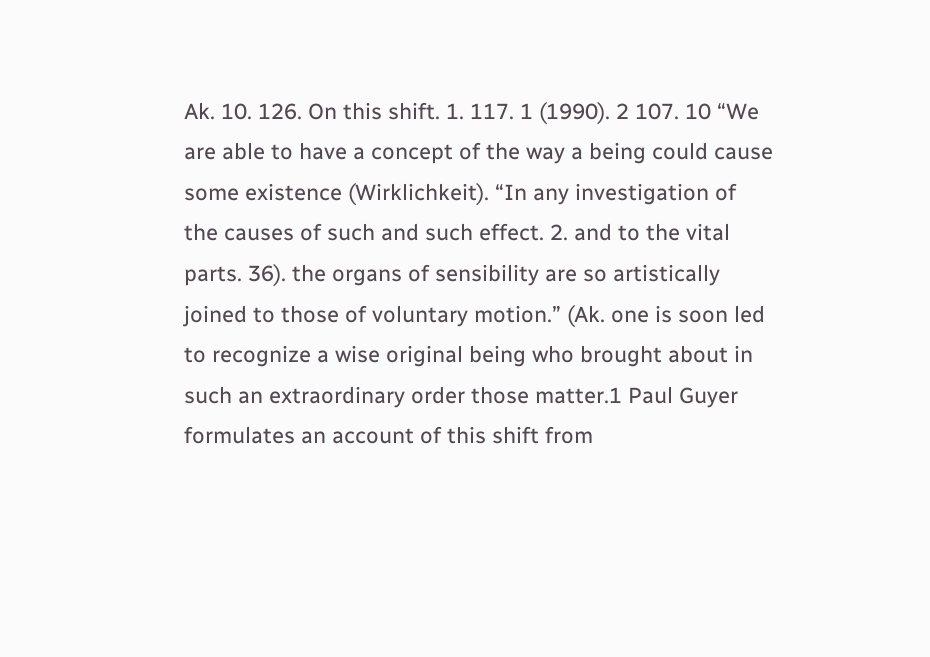Ak. 10. 126. On this shift. 1. 117. 1 (1990). 2 107. 10 “We are able to have a concept of the way a being could cause some existence (Wirklichkeit). “In any investigation of the causes of such and such effect. 2. and to the vital parts. 36). the organs of sensibility are so artistically joined to those of voluntary motion.” (Ak. one is soon led to recognize a wise original being who brought about in such an extraordinary order those matter.1 Paul Guyer formulates an account of this shift from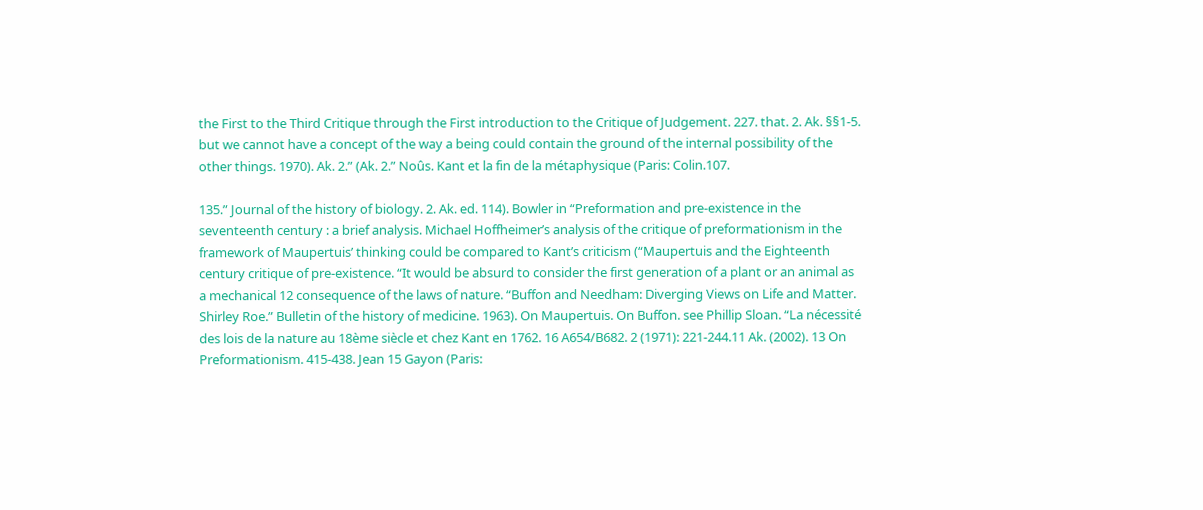the First to the Third Critique through the First introduction to the Critique of Judgement. 227. that. 2. Ak. §§1-5. but we cannot have a concept of the way a being could contain the ground of the internal possibility of the other things. 1970). Ak. 2.” (Ak. 2.” Noûs. Kant et la fin de la métaphysique (Paris: Colin.107.

135.” Journal of the history of biology. 2. Ak. ed. 114). Bowler in “Preformation and pre-existence in the seventeenth century : a brief analysis. Michael Hoffheimer’s analysis of the critique of preformationism in the framework of Maupertuis’ thinking could be compared to Kant’s criticism (“Maupertuis and the Eighteenth century critique of pre-existence. “It would be absurd to consider the first generation of a plant or an animal as a mechanical 12 consequence of the laws of nature. “Buffon and Needham: Diverging Views on Life and Matter. Shirley Roe.” Bulletin of the history of medicine. 1963). On Maupertuis. On Buffon. see Phillip Sloan. “La nécessité des lois de la nature au 18ème siècle et chez Kant en 1762. 16 A654/B682. 2 (1971): 221-244.11 Ak. (2002). 13 On Preformationism. 415-438. Jean 15 Gayon (Paris: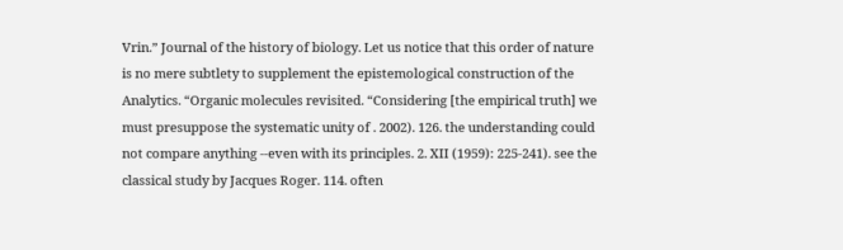Vrin.” Journal of the history of biology. Let us notice that this order of nature is no mere subtlety to supplement the epistemological construction of the Analytics. “Organic molecules revisited. “Considering [the empirical truth] we must presuppose the systematic unity of . 2002). 126. the understanding could not compare anything --even with its principles. 2. XII (1959): 225-241). see the classical study by Jacques Roger. 114. often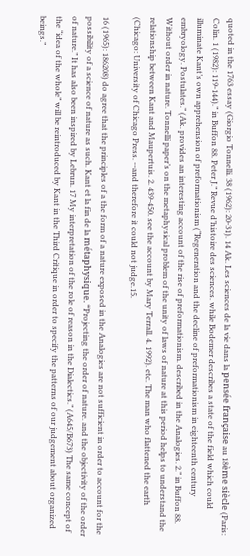quoted in the 1763 essay (Giorgio Tonnelli. 38 (1962): 20-31). 14 Ak. Les sciences de la vie dans la pensée française au 18ème siècle (Paris: Colin. 1 (1982): 119-144).” in Buffon 88. Peter J.” Revue d’histoire des sciences. while Bodemer describes a state of the field which could illuminate Kant’s own apprehension of preformationism (“Regeneration and the decline of preformationism in eighteenth century embryology. Postulates.” (Ak. provides an interesting account of the rise of preformationism. described in the Analogies. 2.” in Buffon 88. Without order in nature. Tonnelli paper’s on the metaphysical problem of the unity of laws of nature at this period helps to understand the relationship between Kant and Maupertuis. 2. 439-450. see the account by Mary Terrall. 4. 1992). etc. The man who flattened the earth (Chicago: University of Chicago Press. --and therefore it could not judge.15.

16 (1965): 186208) do agree that the principles of a the form of a nature exposed in the Analogies are not sufficient in order to account for the possibility of a science of nature as such. Kant et la fin de la métaphysique. “Projecting the order of nature. and the objectivity of the order of nature.” It has also been inspired by Lebrun. 17 My interpretation of the role of reason in the Dialectics.” (A645/B673) The same concept of the “idea of the whole” will be reintroduced by Kant in the Third Critique in order to specify the patterns of our judgement about organized beings.”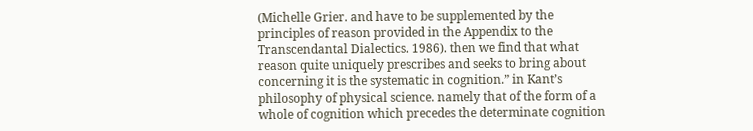(Michelle Grier. and have to be supplemented by the principles of reason provided in the Appendix to the Transcendantal Dialectics. 1986). then we find that what reason quite uniquely prescribes and seeks to bring about concerning it is the systematic in cognition.” in Kant’s philosophy of physical science. namely that of the form of a whole of cognition which precedes the determinate cognition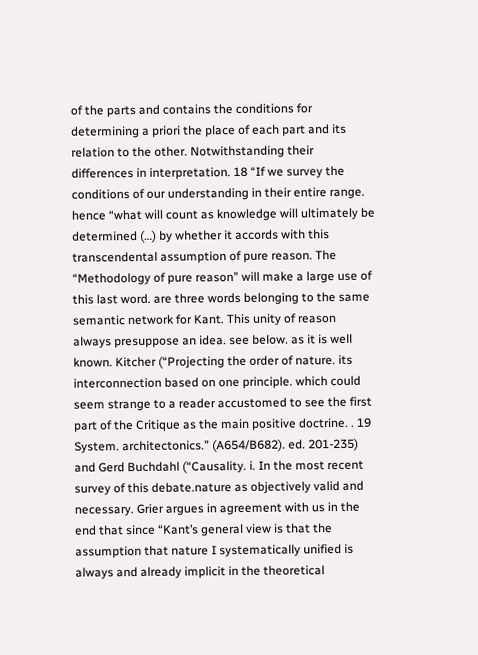of the parts and contains the conditions for determining a priori the place of each part and its relation to the other. Notwithstanding their differences in interpretation. 18 “If we survey the conditions of our understanding in their entire range. hence “what will count as knowledge will ultimately be determined (…) by whether it accords with this transcendental assumption of pure reason. The “Methodology of pure reason” will make a large use of this last word. are three words belonging to the same semantic network for Kant. This unity of reason always presuppose an idea. see below. as it is well known. Kitcher (“Projecting the order of nature. its interconnection based on one principle. which could seem strange to a reader accustomed to see the first part of the Critique as the main positive doctrine. . 19 System. architectonics.” (A654/B682). ed. 201-235) and Gerd Buchdahl (“Causality. i. In the most recent survey of this debate.nature as objectively valid and necessary. Grier argues in agreement with us in the end that since “Kant’s general view is that the assumption that nature I systematically unified is always and already implicit in the theoretical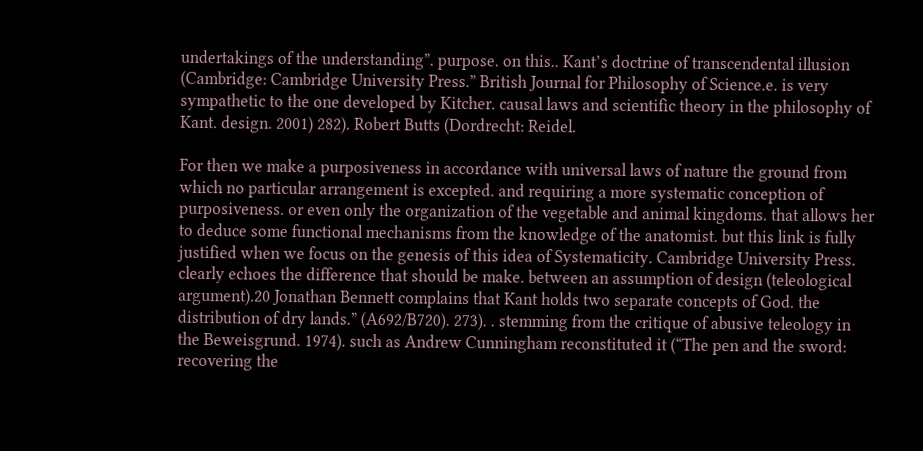undertakings of the understanding”. purpose. on this.. Kant’s doctrine of transcendental illusion (Cambridge: Cambridge University Press.” British Journal for Philosophy of Science.e. is very sympathetic to the one developed by Kitcher. causal laws and scientific theory in the philosophy of Kant. design. 2001) 282). Robert Butts (Dordrecht: Reidel.

For then we make a purposiveness in accordance with universal laws of nature the ground from which no particular arrangement is excepted. and requiring a more systematic conception of purposiveness. or even only the organization of the vegetable and animal kingdoms. that allows her to deduce some functional mechanisms from the knowledge of the anatomist. but this link is fully justified when we focus on the genesis of this idea of Systematicity. Cambridge University Press. clearly echoes the difference that should be make. between an assumption of design (teleological argument).20 Jonathan Bennett complains that Kant holds two separate concepts of God. the distribution of dry lands.” (A692/B720). 273). . stemming from the critique of abusive teleology in the Beweisgrund. 1974). such as Andrew Cunningham reconstituted it (“The pen and the sword: recovering the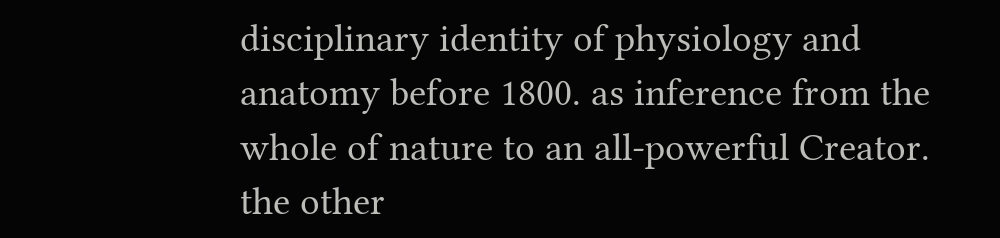disciplinary identity of physiology and anatomy before 1800. as inference from the whole of nature to an all-powerful Creator. the other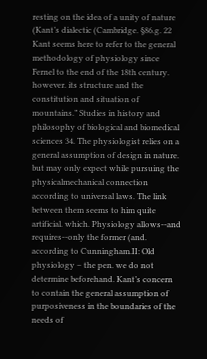resting on the idea of a unity of nature (Kant’s dialectic (Cambridge. §86.g. 22 Kant seems here to refer to the general methodology of physiology since Fernel to the end of the 18th century. however. its structure and the constitution and situation of mountains.” Studies in history and philosophy of biological and biomedical sciences 34. The physiologist relies on a general assumption of design in nature. but may only expect while pursuing the physicalmechanical connection according to universal laws. The link between them seems to him quite artificial. which. Physiology allows--and requires--only the former (and. according to Cunningham.II: Old physiology – the pen. we do not determine beforehand. Kant’s concern to contain the general assumption of purposiveness in the boundaries of the needs of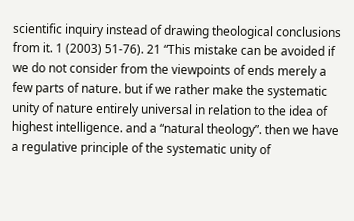scientific inquiry instead of drawing theological conclusions from it. 1 (2003) 51-76). 21 “This mistake can be avoided if we do not consider from the viewpoints of ends merely a few parts of nature. but if we rather make the systematic unity of nature entirely universal in relation to the idea of highest intelligence. and a “natural theology”. then we have a regulative principle of the systematic unity of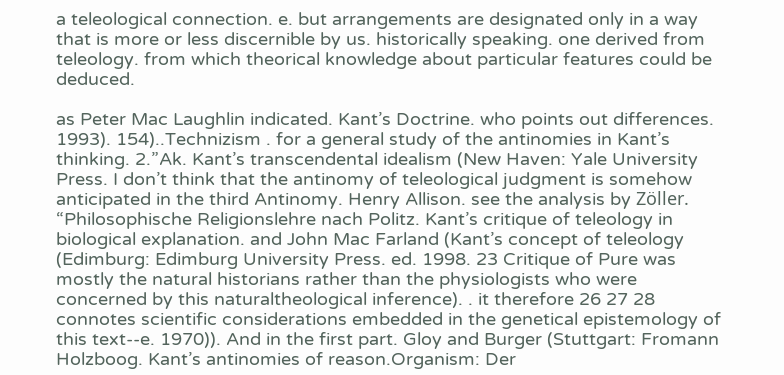a teleological connection. e. but arrangements are designated only in a way that is more or less discernible by us. historically speaking. one derived from teleology. from which theorical knowledge about particular features could be deduced.

as Peter Mac Laughlin indicated. Kant’s Doctrine. who points out differences. 1993). 154)..Technizism . for a general study of the antinomies in Kant’s thinking. 2.”Ak. Kant’s transcendental idealism (New Haven: Yale University Press. I don’t think that the antinomy of teleological judgment is somehow anticipated in the third Antinomy. Henry Allison. see the analysis by Zöller. “Philosophische Religionslehre nach Politz. Kant’s critique of teleology in biological explanation. and John Mac Farland (Kant’s concept of teleology (Edimburg: Edimburg University Press. ed. 1998. 23 Critique of Pure was mostly the natural historians rather than the physiologists who were concerned by this naturaltheological inference). . it therefore 26 27 28 connotes scientific considerations embedded in the genetical epistemology of this text--e. 1970)). And in the first part. Gloy and Burger (Stuttgart: Fromann Holzboog. Kant’s antinomies of reason.Organism: Der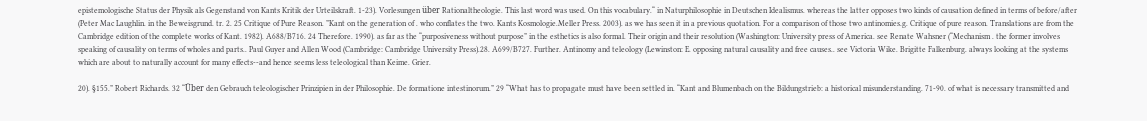epistemologische Status der Physik als Gegenstand von Kants Kritik der Urteilskraft. 1-23). Vorlesungen über Rationaltheologie. This last word was used. On this vocabulary.“ in Naturphilosophie in Deutschen Idealismus. whereas the latter opposes two kinds of causation defined in terms of before/after (Peter Mac Laughlin. in the Beweisgrund. tr. 2. 25 Critique of Pure Reason. ”Kant on the generation of . who conflates the two. Kants Kosmologie.Meller Press. 2003). as we has seen it in a previous quotation. For a comparison of those two antinomies.g. Critique of pure reason. Translations are from the Cambridge edition of the complete works of Kant. 1982). A688/B716. 24 Therefore. 1990). as far as the “purposiveness without purpose” in the esthetics is also formal. Their origin and their resolution (Washington: University press of America. see Renate Wahsner (“Mechanism . the former involves speaking of causality on terms of wholes and parts.. Paul Guyer and Allen Wood (Cambridge: Cambridge University Press).28. A699/B727. Further. Antinomy and teleology (Lewinston: E. opposing natural causality and free causes.. see Victoria Wike. Brigitte Falkenburg. always looking at the systems which are about to naturally account for many effects--and hence seems less teleological than Keime. Grier.

20). §155.” Robert Richards. 32 “Über den Gebrauch teleologischer Prinzipien in der Philosophie. De formatione intestinorum.” 29 “What has to propagate must have been settled in. “Kant and Blumenbach on the Bildungstrieb: a historical misunderstanding. 71-90. of what is necessary transmitted and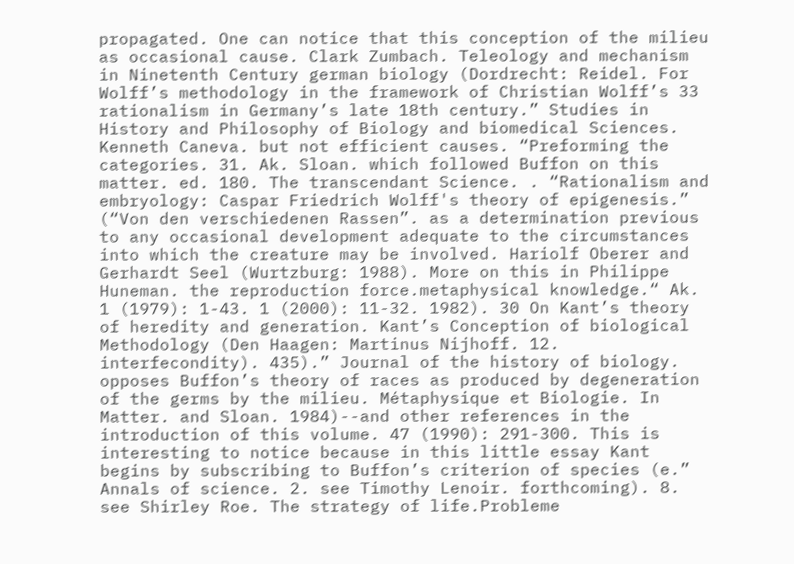propagated. One can notice that this conception of the milieu as occasional cause. Clark Zumbach. Teleology and mechanism in Ninetenth Century german biology (Dordrecht: Reidel. For Wolff’s methodology in the framework of Christian Wolff’s 33 rationalism in Germany’s late 18th century.” Studies in History and Philosophy of Biology and biomedical Sciences. Kenneth Caneva. but not efficient causes. “Preforming the categories. 31. Ak. Sloan. which followed Buffon on this matter. ed. 180. The transcendant Science. . “Rationalism and embryology: Caspar Friedrich Wolff's theory of epigenesis.” (“Von den verschiedenen Rassen”. as a determination previous to any occasional development adequate to the circumstances into which the creature may be involved. Hariolf Oberer and Gerhardt Seel (Wurtzburg: 1988). More on this in Philippe Huneman. the reproduction force.metaphysical knowledge.“ Ak. 1 (1979): 1-43. 1 (2000): 11-32. 1982). 30 On Kant’s theory of heredity and generation. Kant’s Conception of biological Methodology (Den Haagen: Martinus Nijhoff. 12. interfecondity). 435).” Journal of the history of biology. opposes Buffon’s theory of races as produced by degeneration of the germs by the milieu. Métaphysique et Biologie. In Matter. and Sloan. 1984)--and other references in the introduction of this volume. 47 (1990): 291-300. This is interesting to notice because in this little essay Kant begins by subscribing to Buffon’s criterion of species (e.” Annals of science. 2. see Timothy Lenoir. forthcoming). 8. see Shirley Roe. The strategy of life.Probleme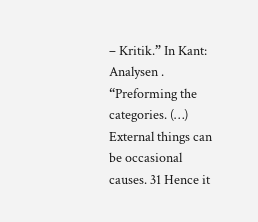– Kritik.” In Kant: Analysen . “Preforming the categories. (…) External things can be occasional causes. 31 Hence it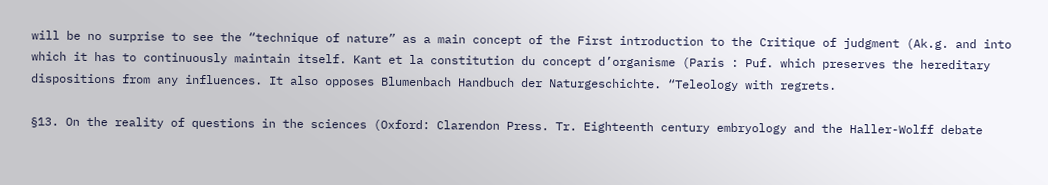will be no surprise to see the “technique of nature” as a main concept of the First introduction to the Critique of judgment (Ak.g. and into which it has to continuously maintain itself. Kant et la constitution du concept d’organisme (Paris : Puf. which preserves the hereditary dispositions from any influences. It also opposes Blumenbach Handbuch der Naturgeschichte. “Teleology with regrets.

§13. On the reality of questions in the sciences (Oxford: Clarendon Press. Tr. Eighteenth century embryology and the Haller-Wolff debate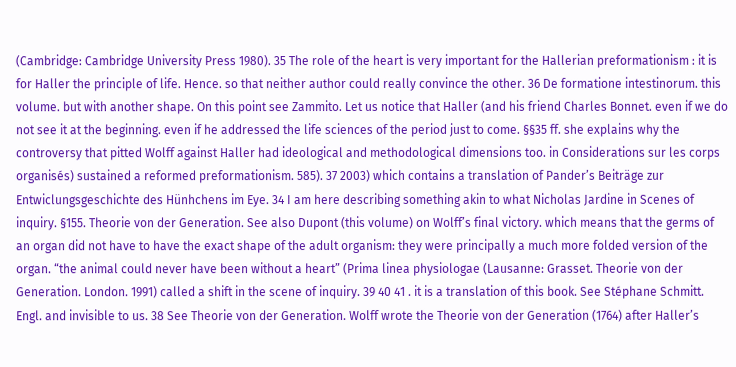(Cambridge: Cambridge University Press 1980). 35 The role of the heart is very important for the Hallerian preformationism : it is for Haller the principle of life. Hence. so that neither author could really convince the other. 36 De formatione intestinorum. this volume. but with another shape. On this point see Zammito. Let us notice that Haller (and his friend Charles Bonnet. even if we do not see it at the beginning. even if he addressed the life sciences of the period just to come. §§35 ff. she explains why the controversy that pitted Wolff against Haller had ideological and methodological dimensions too. in Considerations sur les corps organisés) sustained a reformed preformationism. 585). 37 2003) which contains a translation of Pander’s Beiträge zur Entwiclungsgeschichte des Hünhchens im Eye. 34 I am here describing something akin to what Nicholas Jardine in Scenes of inquiry. §155. Theorie von der Generation. See also Dupont (this volume) on Wolff’s final victory. which means that the germs of an organ did not have to have the exact shape of the adult organism: they were principally a much more folded version of the organ. “the animal could never have been without a heart” (Prima linea physiologae (Lausanne: Grasset. Theorie von der Generation. London. 1991) called a shift in the scene of inquiry. 39 40 41 . it is a translation of this book. See Stéphane Schmitt. Engl. and invisible to us. 38 See Theorie von der Generation. Wolff wrote the Theorie von der Generation (1764) after Haller’s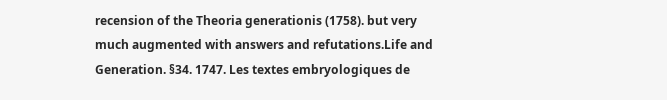recension of the Theoria generationis (1758). but very much augmented with answers and refutations.Life and Generation. §34. 1747. Les textes embryologiques de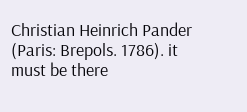Christian Heinrich Pander (Paris: Brepols. 1786). it must be there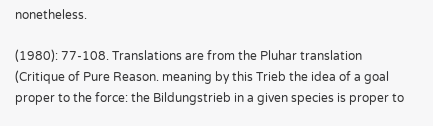nonetheless.

(1980): 77-108. Translations are from the Pluhar translation (Critique of Pure Reason. meaning by this Trieb the idea of a goal proper to the force: the Bildungstrieb in a given species is proper to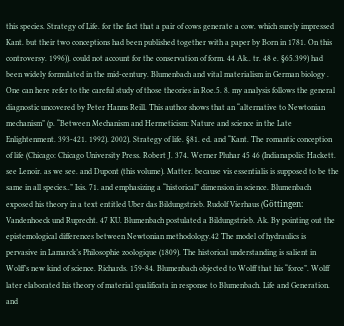this species. Strategy of Life. for the fact that a pair of cows generate a cow. which surely impressed Kant. but their two conceptions had been published together with a paper by Born in 1781. On this controversy. 1996)). could not account for the conservation of form. 44 Ak.. tr. 48 e. §65.399) had been widely formulated in the mid-century. Blumenbach and vital materialism in German biology . One can here refer to the careful study of those theories in Roe.5. 8. my analysis follows the general diagnostic uncovered by Peter Hanns Reill. This author shows that an “alternative to Newtonian mechanism” (p. “Between Mechanism and Hermeticism: Nature and science in the Late Enlightenment. 393-421. 1992). 2002). Strategy of life. §81. ed. and “Kant. The romantic conception of life (Chicago: Chicago University Press. Robert J. 374. Werner Pluhar 45 46 (Indianapolis: Hackett. see Lenoir. as we see. and Dupont (this volume). Matter. because vis essentialis is supposed to be the same in all species..” Isis. 71. and emphasizing a “historical” dimension in science. Blumenbach exposed his theory in a text entitled Uber das Bildungstrieb. Rudolf Vierhaus (Göttingen: Vandenhoeck und Ruprecht. 47 KU. Blumenbach postulated a Bildungstrieb. Ak. By pointing out the epistemological differences between Newtonian methodology.42 The model of hydraulics is pervasive in Lamarck’s Philosophie zoologique (1809). The historical understanding is salient in Wolff’s new kind of science. Richards. 159-84. Blumenbach objected to Wolff that his “force”. Wolff later elaborated his theory of material qualificata in response to Blumenbach. Life and Generation. and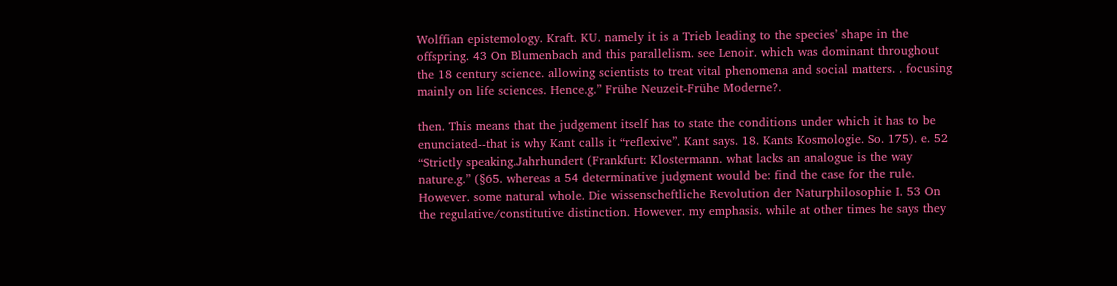Wolffian epistemology. Kraft. KU. namely it is a Trieb leading to the species’ shape in the offspring. 43 On Blumenbach and this parallelism. see Lenoir. which was dominant throughout the 18 century science. allowing scientists to treat vital phenomena and social matters. . focusing mainly on life sciences. Hence.g.” Frühe Neuzeit-Frühe Moderne?.

then. This means that the judgement itself has to state the conditions under which it has to be enunciated--that is why Kant calls it “reflexive”. Kant says. 18. Kants Kosmologie. So. 175). e. 52 “Strictly speaking.Jahrhundert (Frankfurt: Klostermann. what lacks an analogue is the way nature.g.” (§65. whereas a 54 determinative judgment would be: find the case for the rule. However. some natural whole. Die wissenscheftliche Revolution der Naturphilosophie I. 53 On the regulative/constitutive distinction. However. my emphasis. while at other times he says they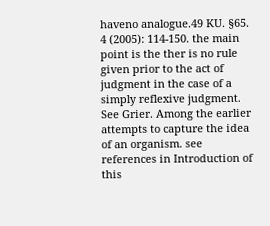haveno analogue.49 KU. §65. 4 (2005): 114-150. the main point is the ther is no rule given prior to the act of judgment in the case of a simply reflexive judgment. See Grier. Among the earlier attempts to capture the idea of an organism. see references in Introduction of this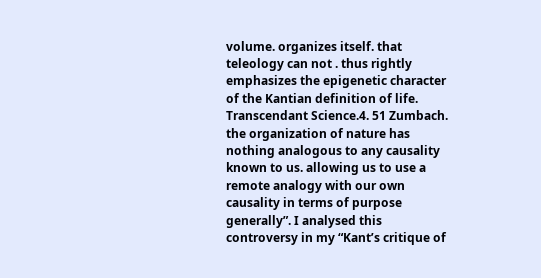volume. organizes itself. that teleology can not . thus rightly emphasizes the epigenetic character of the Kantian definition of life. Transcendant Science.4. 51 Zumbach. the organization of nature has nothing analogous to any causality known to us. allowing us to use a remote analogy with our own causality in terms of purpose generally”. I analysed this controversy in my “Kant’s critique of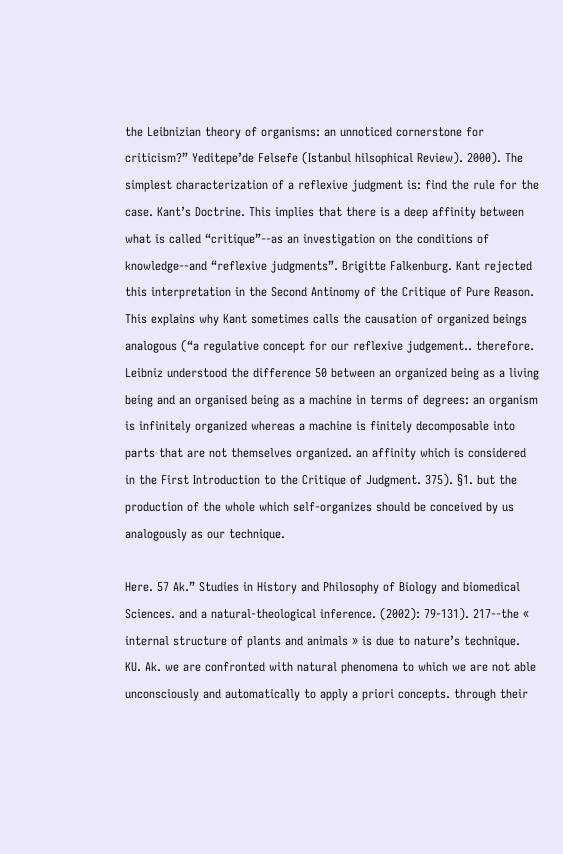the Leibnizian theory of organisms: an unnoticed cornerstone for criticism?” Yeditepe’de Felsefe (Istanbul hilsophical Review). 2000). The simplest characterization of a reflexive judgment is: find the rule for the case. Kant’s Doctrine. This implies that there is a deep affinity between what is called “critique”--as an investigation on the conditions of knowledge--and “reflexive judgments”. Brigitte Falkenburg. Kant rejected this interpretation in the Second Antinomy of the Critique of Pure Reason. This explains why Kant sometimes calls the causation of organized beings analogous (“a regulative concept for our reflexive judgement.. therefore. Leibniz understood the difference 50 between an organized being as a living being and an organised being as a machine in terms of degrees: an organism is infinitely organized whereas a machine is finitely decomposable into parts that are not themselves organized. an affinity which is considered in the First Introduction to the Critique of Judgment. 375). §1. but the production of the whole which self-organizes should be conceived by us analogously as our technique.

Here. 57 Ak.” Studies in History and Philosophy of Biology and biomedical Sciences. and a natural-theological inference. (2002): 79-131). 217--the « internal structure of plants and animals » is due to nature’s technique. KU. Ak. we are confronted with natural phenomena to which we are not able unconsciously and automatically to apply a priori concepts. through their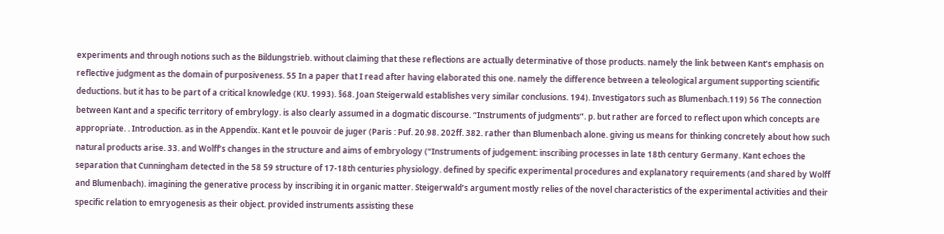experiments and through notions such as the Bildungstrieb. without claiming that these reflections are actually determinative of those products. namely the link between Kant’s emphasis on reflective judgment as the domain of purposiveness. 55 In a paper that I read after having elaborated this one. namely the difference between a teleological argument supporting scientific deductions. but it has to be part of a critical knowledge (KU. 1993). §68. Joan Steigerwald establishes very similar conclusions. 194). Investigators such as Blumenbach.119) 56 The connection between Kant and a specific territory of embrylogy. is also clearly assumed in a dogmatic discourse. “Instruments of judgments”. p. but rather are forced to reflect upon which concepts are appropriate. . Introduction. as in the Appendix. Kant et le pouvoir de juger (Paris : Puf. 20.98. 202ff. 382. rather than Blumenbach alone. giving us means for thinking concretely about how such natural products arise. 33. and Wolff’s changes in the structure and aims of embryology (“Instruments of judgement: inscribing processes in late 18th century Germany. Kant echoes the separation that Cunningham detected in the 58 59 structure of 17-18th centuries physiology. defined by specific experimental procedures and explanatory requirements (and shared by Wolff and Blumenbach). imagining the generative process by inscribing it in organic matter. Steigerwald’s argument mostly relies of the novel characteristics of the experimental activities and their specific relation to emryogenesis as their object. provided instruments assisting these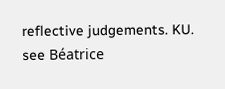reflective judgements. KU. see Béatrice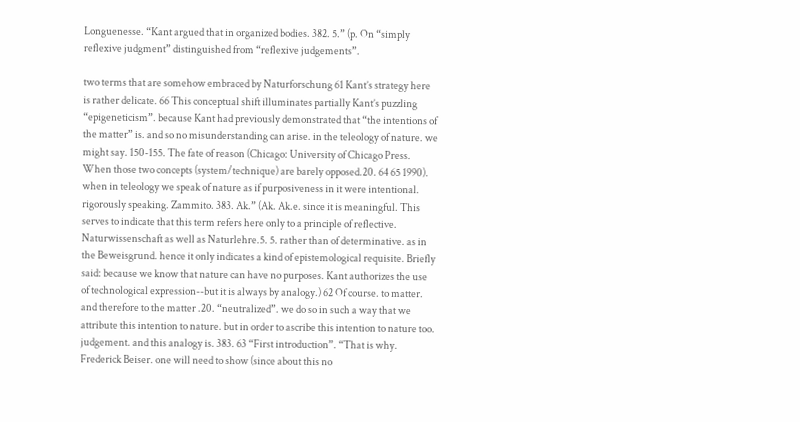Longuenesse. “Kant argued that in organized bodies. 382. 5.” (p. On “simply reflexive judgment” distinguished from “reflexive judgements”.

two terms that are somehow embraced by Naturforschung 61 Kant’s strategy here is rather delicate. 66 This conceptual shift illuminates partially Kant’s puzzling “epigeneticism”. because Kant had previously demonstrated that “the intentions of the matter” is. and so no misunderstanding can arise. in the teleology of nature. we might say. 150-155. The fate of reason (Chicago: University of Chicago Press. When those two concepts (system/technique) are barely opposed.20. 64 65 1990). when in teleology we speak of nature as if purposiveness in it were intentional. rigorously speaking. Zammito. 383. Ak.” (Ak. Ak.e. since it is meaningful. This serves to indicate that this term refers here only to a principle of reflective. Naturwissenschaft as well as Naturlehre.5. 5. rather than of determinative. as in the Beweisgrund. hence it only indicates a kind of epistemological requisite. Briefly said: because we know that nature can have no purposes. Kant authorizes the use of technological expression--but it is always by analogy.) 62 Of course. to matter. and therefore to the matter .20. “neutralized”. we do so in such a way that we attribute this intention to nature. but in order to ascribe this intention to nature too. judgement. and this analogy is. 383. 63 “First introduction”. “That is why. Frederick Beiser. one will need to show (since about this no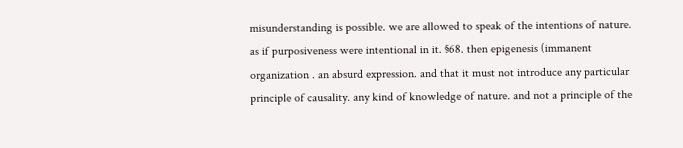misunderstanding is possible. we are allowed to speak of the intentions of nature. as if purposiveness were intentional in it. §68. then epigenesis (immanent organization . an absurd expression. and that it must not introduce any particular principle of causality. any kind of knowledge of nature. and not a principle of the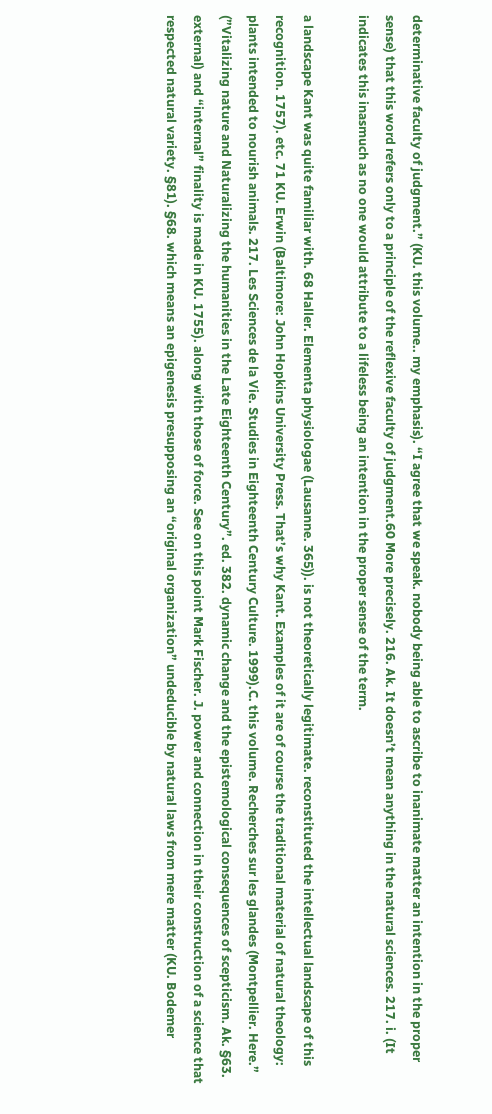determinative faculty of judgment.” (KU. this volume.. my emphasis). “I agree that we speak. nobody being able to ascribe to inanimate matter an intention in the proper sense) that this word refers only to a principle of the reflexive faculty of judgment.60 More precisely. 216. Ak. It doesn’t mean anything in the natural sciences. 217. i. (It indicates this inasmuch as no one would attribute to a lifeless being an intention in the proper sense of the term.

a landscape Kant was quite familiar with. 68 Haller. Elementa physiologae (Lausanne. 365)). is not theoretically legitimate. reconstituted the intellectual landscape of this recognition. 1757). etc. 71 KU. Erwin (Baltimore: John Hopkins University Press. That’s why Kant. Examples of it are of course the traditional material of natural theology: plants intended to nourish animals. 217. Les Sciences de la Vie. Studies in Eighteenth Century Culture. 1999).C. this volume. Recherches sur les glandes (Montpellier. Here.” (”Vitalizing nature and Naturalizing the humanities in the Late Eighteenth Century”. ed. 382. dynamic change and the epistemological consequences of scepticism. Ak. §63. external) and “internal” finality is made in KU. 1755). along with those of force. See on this point Mark Fischer. J. power and connection in their construction of a science that respected natural variety. §81). §68. which means an epigenesis presupposing an “original organization” undeducible by natural laws from mere matter (KU. Bodemer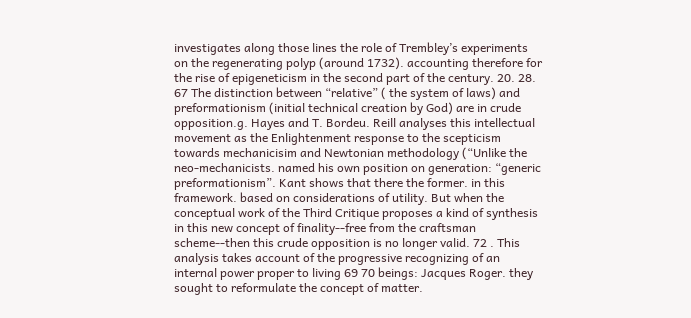investigates along those lines the role of Trembley’s experiments on the regenerating polyp (around 1732). accounting therefore for the rise of epigeneticism in the second part of the century. 20. 28. 67 The distinction between “relative” ( the system of laws) and preformationism (initial technical creation by God) are in crude opposition.g. Hayes and T. Bordeu. Reill analyses this intellectual movement as the Enlightenment response to the scepticism towards mechanicisim and Newtonian methodology (“Unlike the neo-mechanicists. named his own position on generation: “generic preformationism”. Kant shows that there the former. in this framework. based on considerations of utility. But when the conceptual work of the Third Critique proposes a kind of synthesis in this new concept of finality--free from the craftsman scheme--then this crude opposition is no longer valid. 72 . This analysis takes account of the progressive recognizing of an internal power proper to living 69 70 beings: Jacques Roger. they sought to reformulate the concept of matter.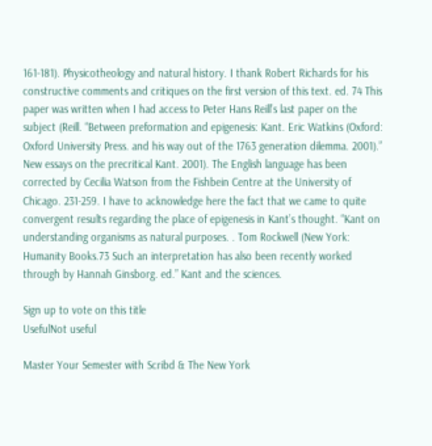161-181). Physicotheology and natural history. I thank Robert Richards for his constructive comments and critiques on the first version of this text. ed. 74 This paper was written when I had access to Peter Hans Reill’s last paper on the subject (Reill. “Between preformation and epigenesis: Kant. Eric Watkins (Oxford: Oxford University Press. and his way out of the 1763 generation dilemma. 2001).” New essays on the precritical Kant. 2001). The English language has been corrected by Cecilia Watson from the Fishbein Centre at the University of Chicago. 231-259. I have to acknowledge here the fact that we came to quite convergent results regarding the place of epigenesis in Kant’s thought. “Kant on understanding organisms as natural purposes. . Tom Rockwell (New York: Humanity Books.73 Such an interpretation has also been recently worked through by Hannah Ginsborg. ed.” Kant and the sciences.

Sign up to vote on this title
UsefulNot useful

Master Your Semester with Scribd & The New York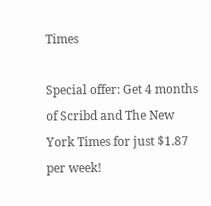Times

Special offer: Get 4 months of Scribd and The New York Times for just $1.87 per week!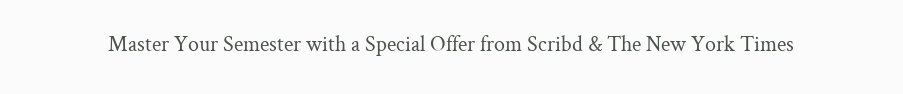Master Your Semester with a Special Offer from Scribd & The New York Times